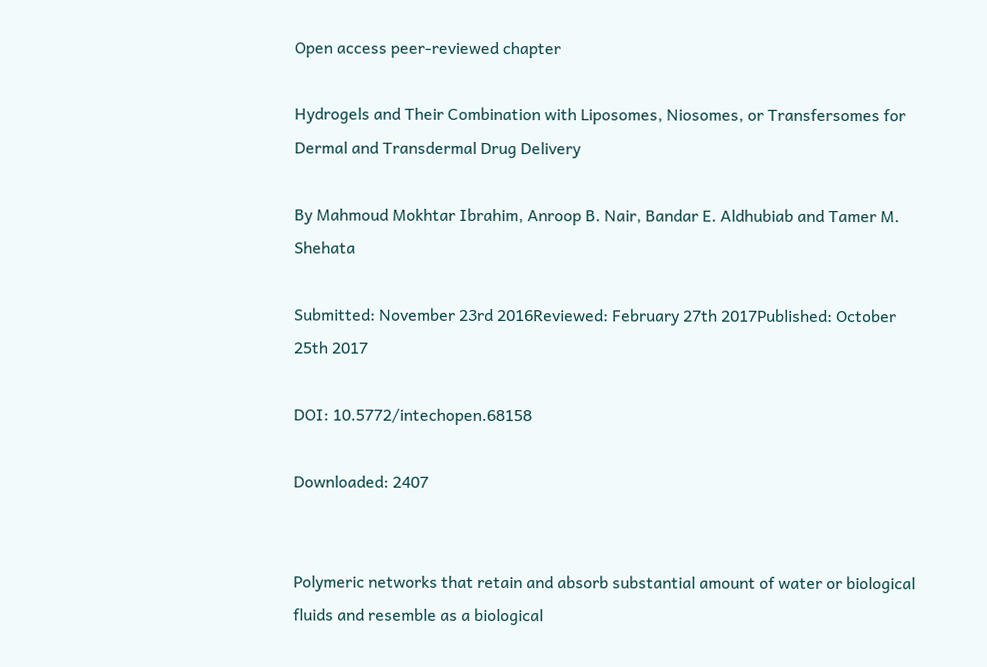Open access peer-reviewed chapter

Hydrogels and Their Combination with Liposomes, Niosomes, or Transfersomes for Dermal and Transdermal Drug Delivery

By Mahmoud Mokhtar Ibrahim, Anroop B. Nair, Bandar E. Aldhubiab and Tamer M. Shehata

Submitted: November 23rd 2016Reviewed: February 27th 2017Published: October 25th 2017

DOI: 10.5772/intechopen.68158

Downloaded: 2407


Polymeric networks that retain and absorb substantial amount of water or biological fluids and resemble as a biological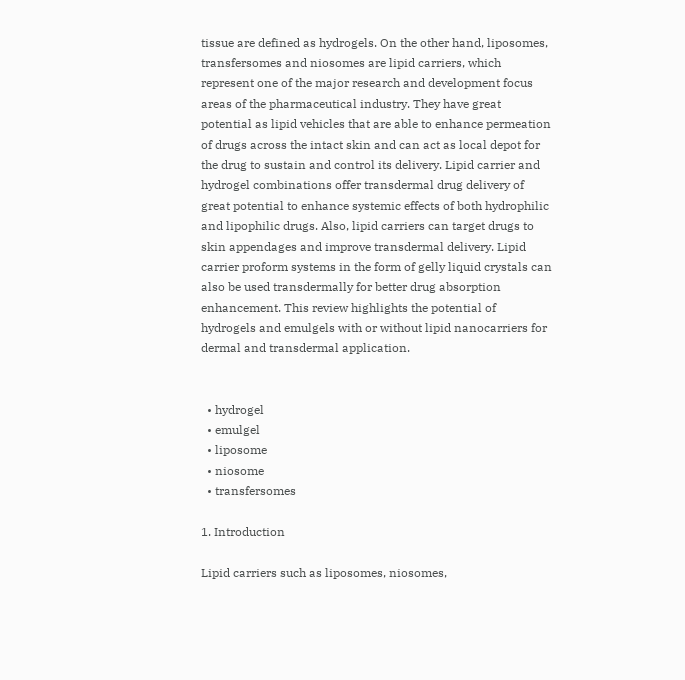tissue are defined as hydrogels. On the other hand, liposomes, transfersomes and niosomes are lipid carriers, which represent one of the major research and development focus areas of the pharmaceutical industry. They have great potential as lipid vehicles that are able to enhance permeation of drugs across the intact skin and can act as local depot for the drug to sustain and control its delivery. Lipid carrier and hydrogel combinations offer transdermal drug delivery of great potential to enhance systemic effects of both hydrophilic and lipophilic drugs. Also, lipid carriers can target drugs to skin appendages and improve transdermal delivery. Lipid carrier proform systems in the form of gelly liquid crystals can also be used transdermally for better drug absorption enhancement. This review highlights the potential of hydrogels and emulgels with or without lipid nanocarriers for dermal and transdermal application.


  • hydrogel
  • emulgel
  • liposome
  • niosome
  • transfersomes

1. Introduction

Lipid carriers such as liposomes, niosomes,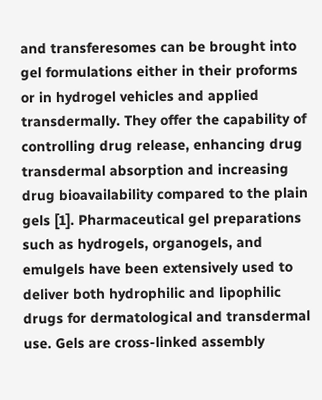and transferesomes can be brought into gel formulations either in their proforms or in hydrogel vehicles and applied transdermally. They offer the capability of controlling drug release, enhancing drug transdermal absorption and increasing drug bioavailability compared to the plain gels [1]. Pharmaceutical gel preparations such as hydrogels, organogels, and emulgels have been extensively used to deliver both hydrophilic and lipophilic drugs for dermatological and transdermal use. Gels are cross‐linked assembly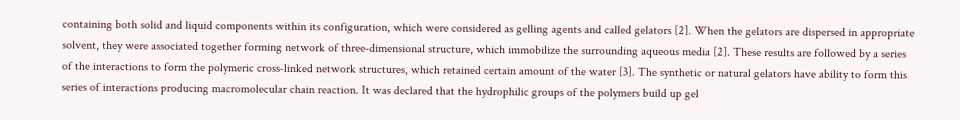containing both solid and liquid components within its configuration, which were considered as gelling agents and called gelators [2]. When the gelators are dispersed in appropriate solvent, they were associated together forming network of three‐dimensional structure, which immobilize the surrounding aqueous media [2]. These results are followed by a series of the interactions to form the polymeric cross‐linked network structures, which retained certain amount of the water [3]. The synthetic or natural gelators have ability to form this series of interactions producing macromolecular chain reaction. It was declared that the hydrophilic groups of the polymers build up gel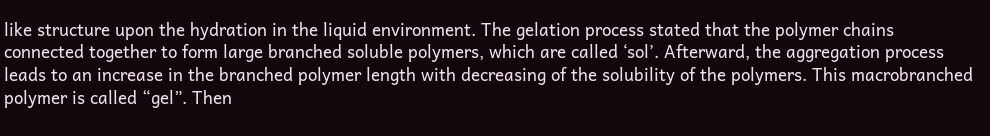like structure upon the hydration in the liquid environment. The gelation process stated that the polymer chains connected together to form large branched soluble polymers, which are called ‘sol’. Afterward, the aggregation process leads to an increase in the branched polymer length with decreasing of the solubility of the polymers. This macrobranched polymer is called “gel”. Then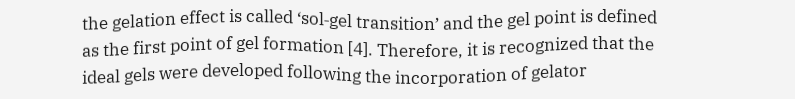the gelation effect is called ‘sol‐gel transition’ and the gel point is defined as the first point of gel formation [4]. Therefore, it is recognized that the ideal gels were developed following the incorporation of gelator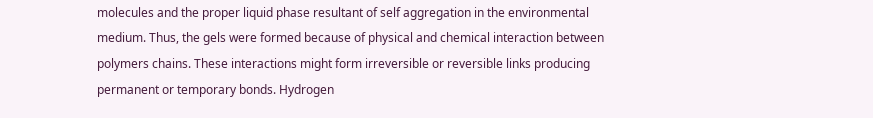molecules and the proper liquid phase resultant of self aggregation in the environmental medium. Thus, the gels were formed because of physical and chemical interaction between polymers chains. These interactions might form irreversible or reversible links producing permanent or temporary bonds. Hydrogen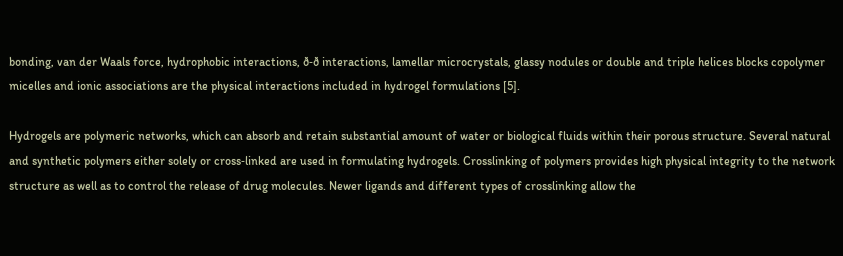bonding, van der Waals force, hydrophobic interactions, ð‐ð interactions, lamellar microcrystals, glassy nodules or double and triple helices blocks copolymer micelles and ionic associations are the physical interactions included in hydrogel formulations [5].

Hydrogels are polymeric networks, which can absorb and retain substantial amount of water or biological fluids within their porous structure. Several natural and synthetic polymers either solely or cross‐linked are used in formulating hydrogels. Crosslinking of polymers provides high physical integrity to the network structure as well as to control the release of drug molecules. Newer ligands and different types of crosslinking allow the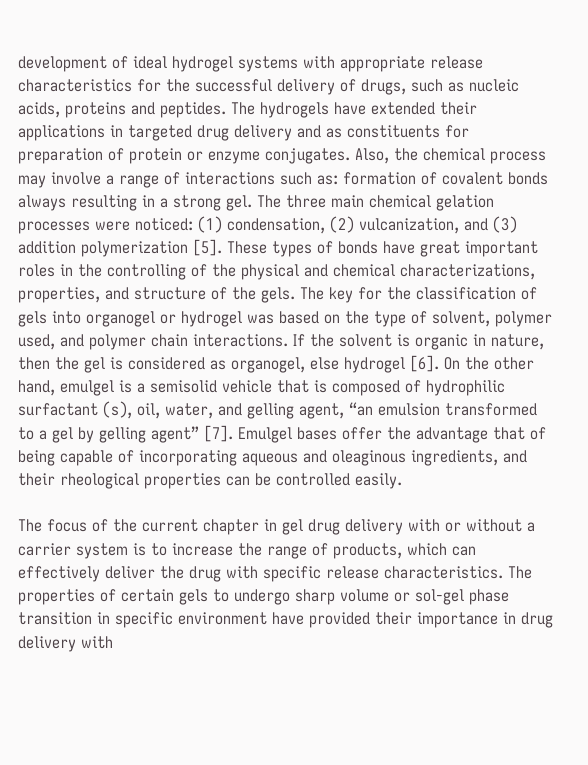development of ideal hydrogel systems with appropriate release characteristics for the successful delivery of drugs, such as nucleic acids, proteins and peptides. The hydrogels have extended their applications in targeted drug delivery and as constituents for preparation of protein or enzyme conjugates. Also, the chemical process may involve a range of interactions such as: formation of covalent bonds always resulting in a strong gel. The three main chemical gelation processes were noticed: (1) condensation, (2) vulcanization, and (3) addition polymerization [5]. These types of bonds have great important roles in the controlling of the physical and chemical characterizations, properties, and structure of the gels. The key for the classification of gels into organogel or hydrogel was based on the type of solvent, polymer used, and polymer chain interactions. If the solvent is organic in nature, then the gel is considered as organogel, else hydrogel [6]. On the other hand, emulgel is a semisolid vehicle that is composed of hydrophilic surfactant (s), oil, water, and gelling agent, “an emulsion transformed to a gel by gelling agent” [7]. Emulgel bases offer the advantage that of being capable of incorporating aqueous and oleaginous ingredients, and their rheological properties can be controlled easily.

The focus of the current chapter in gel drug delivery with or without a carrier system is to increase the range of products, which can effectively deliver the drug with specific release characteristics. The properties of certain gels to undergo sharp volume or sol‐gel phase transition in specific environment have provided their importance in drug delivery with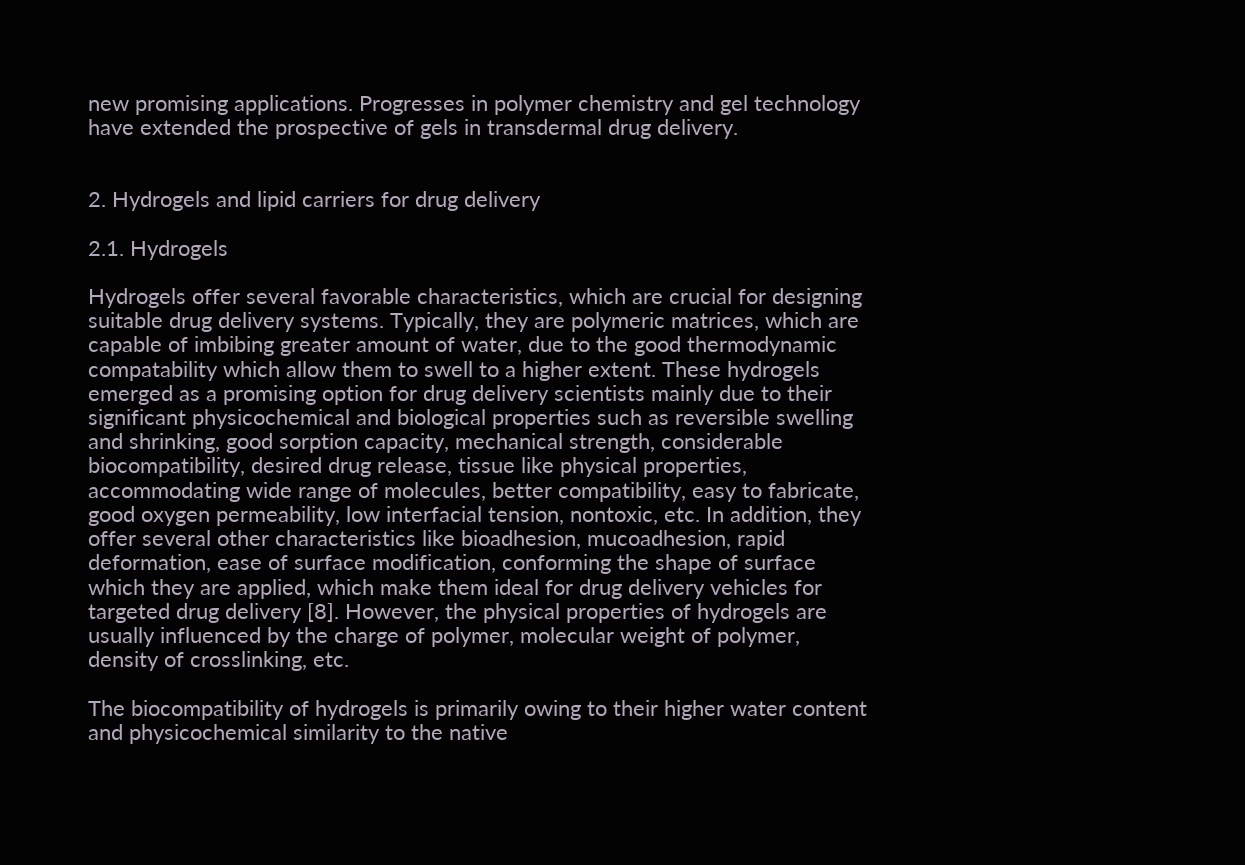new promising applications. Progresses in polymer chemistry and gel technology have extended the prospective of gels in transdermal drug delivery.


2. Hydrogels and lipid carriers for drug delivery

2.1. Hydrogels

Hydrogels offer several favorable characteristics, which are crucial for designing suitable drug delivery systems. Typically, they are polymeric matrices, which are capable of imbibing greater amount of water, due to the good thermodynamic compatability which allow them to swell to a higher extent. These hydrogels emerged as a promising option for drug delivery scientists mainly due to their significant physicochemical and biological properties such as reversible swelling and shrinking, good sorption capacity, mechanical strength, considerable biocompatibility, desired drug release, tissue like physical properties, accommodating wide range of molecules, better compatibility, easy to fabricate, good oxygen permeability, low interfacial tension, nontoxic, etc. In addition, they offer several other characteristics like bioadhesion, mucoadhesion, rapid deformation, ease of surface modification, conforming the shape of surface which they are applied, which make them ideal for drug delivery vehicles for targeted drug delivery [8]. However, the physical properties of hydrogels are usually influenced by the charge of polymer, molecular weight of polymer, density of crosslinking, etc.

The biocompatibility of hydrogels is primarily owing to their higher water content and physicochemical similarity to the native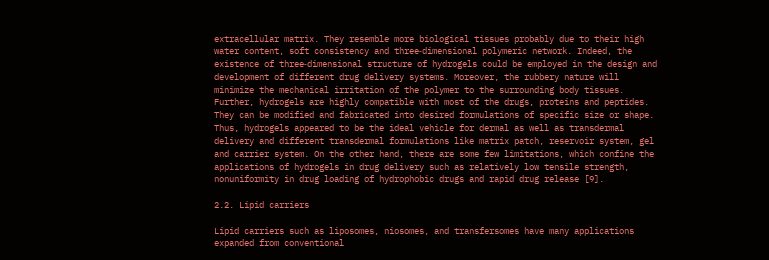extracellular matrix. They resemble more biological tissues probably due to their high water content, soft consistency and three‐dimensional polymeric network. Indeed, the existence of three‐dimensional structure of hydrogels could be employed in the design and development of different drug delivery systems. Moreover, the rubbery nature will minimize the mechanical irritation of the polymer to the surrounding body tissues. Further, hydrogels are highly compatible with most of the drugs, proteins and peptides. They can be modified and fabricated into desired formulations of specific size or shape. Thus, hydrogels appeared to be the ideal vehicle for dermal as well as transdermal delivery and different transdermal formulations like matrix patch, reservoir system, gel and carrier system. On the other hand, there are some few limitations, which confine the applications of hydrogels in drug delivery such as relatively low tensile strength, nonuniformity in drug loading of hydrophobic drugs and rapid drug release [9].

2.2. Lipid carriers

Lipid carriers such as liposomes, niosomes, and transfersomes have many applications expanded from conventional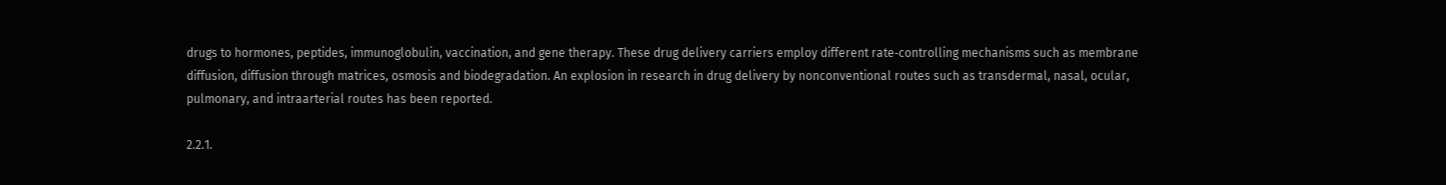drugs to hormones, peptides, immunoglobulin, vaccination, and gene therapy. These drug delivery carriers employ different rate‐controlling mechanisms such as membrane diffusion, diffusion through matrices, osmosis and biodegradation. An explosion in research in drug delivery by nonconventional routes such as transdermal, nasal, ocular, pulmonary, and intraarterial routes has been reported.

2.2.1.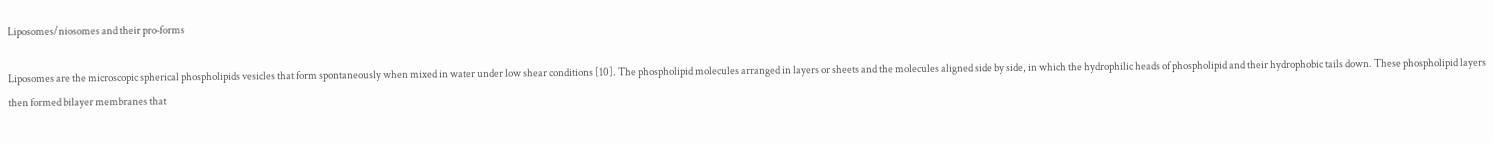Liposomes/niosomes and their pro‐forms

Liposomes are the microscopic spherical phospholipids vesicles that form spontaneously when mixed in water under low shear conditions [10]. The phospholipid molecules arranged in layers or sheets and the molecules aligned side by side, in which the hydrophilic heads of phospholipid and their hydrophobic tails down. These phospholipid layers then formed bilayer membranes that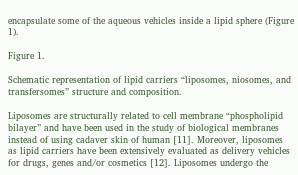encapsulate some of the aqueous vehicles inside a lipid sphere (Figure 1).

Figure 1.

Schematic representation of lipid carriers “liposomes, niosomes, and transfersomes” structure and composition.

Liposomes are structurally related to cell membrane “phospholipid bilayer” and have been used in the study of biological membranes instead of using cadaver skin of human [11]. Moreover, liposomes as lipid carriers have been extensively evaluated as delivery vehicles for drugs, genes and/or cosmetics [12]. Liposomes undergo the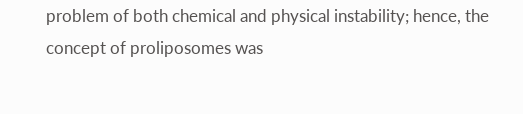problem of both chemical and physical instability; hence, the concept of proliposomes was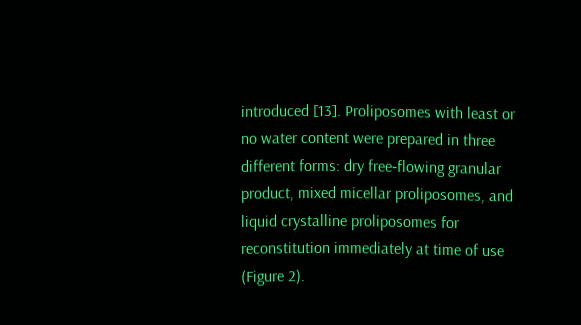introduced [13]. Proliposomes with least or no water content were prepared in three different forms: dry free‐flowing granular product, mixed micellar proliposomes, and liquid crystalline proliposomes for reconstitution immediately at time of use (Figure 2).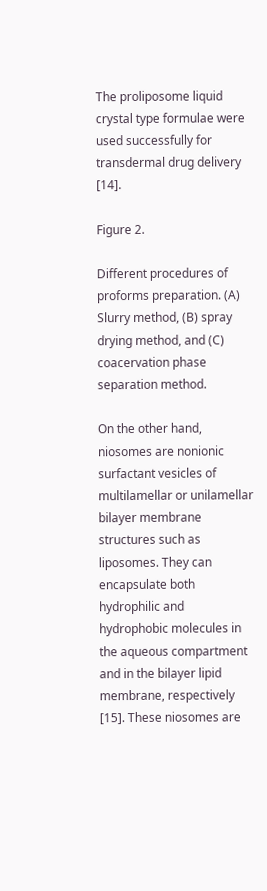The proliposome liquid crystal type formulae were used successfully for transdermal drug delivery [14].

Figure 2.

Different procedures of proforms preparation. (A) Slurry method, (B) spray drying method, and (C) coacervation phase separation method.

On the other hand, niosomes are nonionic surfactant vesicles of multilamellar or unilamellar bilayer membrane structures such as liposomes. They can encapsulate both hydrophilic and hydrophobic molecules in the aqueous compartment and in the bilayer lipid membrane, respectively [15]. These niosomes are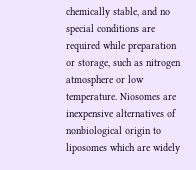chemically stable, and no special conditions are required while preparation or storage, such as nitrogen atmosphere or low temperature. Niosomes are inexpensive alternatives of nonbiological origin to liposomes which are widely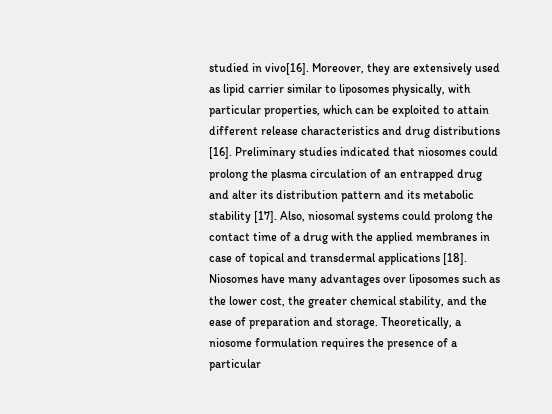studied in vivo[16]. Moreover, they are extensively used as lipid carrier similar to liposomes physically, with particular properties, which can be exploited to attain different release characteristics and drug distributions [16]. Preliminary studies indicated that niosomes could prolong the plasma circulation of an entrapped drug and alter its distribution pattern and its metabolic stability [17]. Also, niosomal systems could prolong the contact time of a drug with the applied membranes in case of topical and transdermal applications [18]. Niosomes have many advantages over liposomes such as the lower cost, the greater chemical stability, and the ease of preparation and storage. Theoretically, a niosome formulation requires the presence of a particular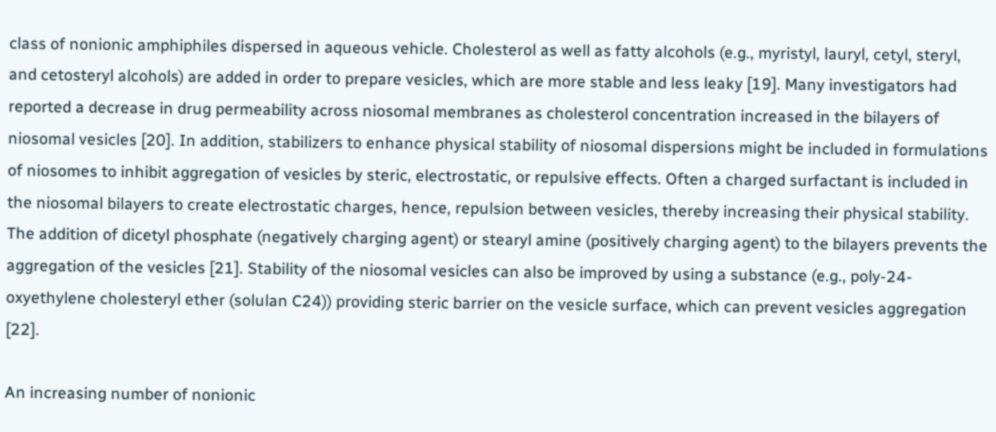class of nonionic amphiphiles dispersed in aqueous vehicle. Cholesterol as well as fatty alcohols (e.g., myristyl, lauryl, cetyl, steryl, and cetosteryl alcohols) are added in order to prepare vesicles, which are more stable and less leaky [19]. Many investigators had reported a decrease in drug permeability across niosomal membranes as cholesterol concentration increased in the bilayers of niosomal vesicles [20]. In addition, stabilizers to enhance physical stability of niosomal dispersions might be included in formulations of niosomes to inhibit aggregation of vesicles by steric, electrostatic, or repulsive effects. Often a charged surfactant is included in the niosomal bilayers to create electrostatic charges, hence, repulsion between vesicles, thereby increasing their physical stability. The addition of dicetyl phosphate (negatively charging agent) or stearyl amine (positively charging agent) to the bilayers prevents the aggregation of the vesicles [21]. Stability of the niosomal vesicles can also be improved by using a substance (e.g., poly‐24‐oxyethylene cholesteryl ether (solulan C24)) providing steric barrier on the vesicle surface, which can prevent vesicles aggregation [22].

An increasing number of nonionic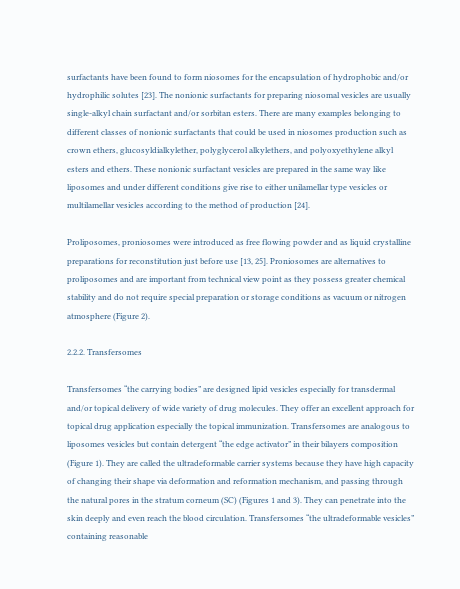surfactants have been found to form niosomes for the encapsulation of hydrophobic and/or hydrophilic solutes [23]. The nonionic surfactants for preparing niosomal vesicles are usually single‐alkyl chain surfactant and/or sorbitan esters. There are many examples belonging to different classes of nonionic surfactants that could be used in niosomes production such as crown ethers, glucosyldialkylether, polyglycerol alkylethers, and polyoxyethylene alkyl esters and ethers. These nonionic surfactant vesicles are prepared in the same way like liposomes and under different conditions give rise to either unilamellar type vesicles or multilamellar vesicles according to the method of production [24].

Proliposomes, proniosomes were introduced as free flowing powder and as liquid crystalline preparations for reconstitution just before use [13, 25]. Proniosomes are alternatives to proliposomes and are important from technical view point as they possess greater chemical stability and do not require special preparation or storage conditions as vacuum or nitrogen atmosphere (Figure 2).

2.2.2. Transfersomes

Transfersomes “the carrying bodies” are designed lipid vesicles especially for transdermal and/or topical delivery of wide variety of drug molecules. They offer an excellent approach for topical drug application especially the topical immunization. Transfersomes are analogous to liposomes vesicles but contain detergent “the edge activator” in their bilayers composition (Figure 1). They are called the ultradeformable carrier systems because they have high capacity of changing their shape via deformation and reformation mechanism, and passing through the natural pores in the stratum corneum (SC) (Figures 1 and 3). They can penetrate into the skin deeply and even reach the blood circulation. Transfersomes “the ultradeformable vesicles” containing reasonable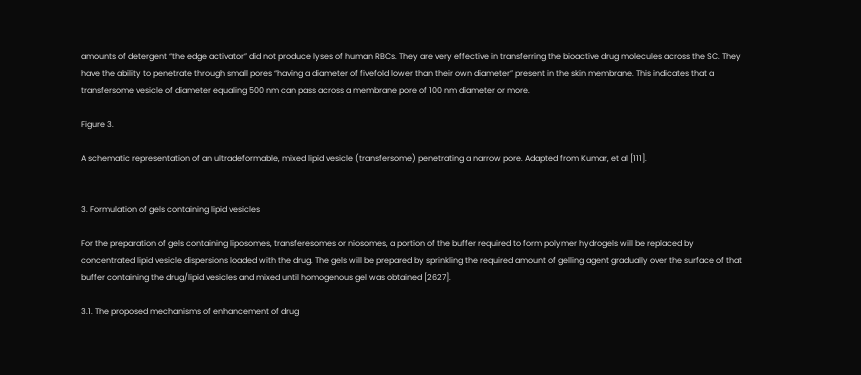amounts of detergent “the edge activator” did not produce lyses of human RBCs. They are very effective in transferring the bioactive drug molecules across the SC. They have the ability to penetrate through small pores “having a diameter of fivefold lower than their own diameter” present in the skin membrane. This indicates that a transfersome vesicle of diameter equaling 500 nm can pass across a membrane pore of 100 nm diameter or more.

Figure 3.

A schematic representation of an ultradeformable, mixed lipid vesicle (transfersome) penetrating a narrow pore. Adapted from Kumar, et al [111].


3. Formulation of gels containing lipid vesicles

For the preparation of gels containing liposomes, transferesomes or niosomes, a portion of the buffer required to form polymer hydrogels will be replaced by concentrated lipid vesicle dispersions loaded with the drug. The gels will be prepared by sprinkling the required amount of gelling agent gradually over the surface of that buffer containing the drug/lipid vesicles and mixed until homogenous gel was obtained [2627].

3.1. The proposed mechanisms of enhancement of drug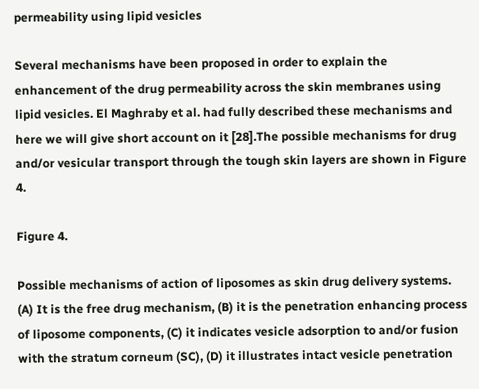permeability using lipid vesicles

Several mechanisms have been proposed in order to explain the enhancement of the drug permeability across the skin membranes using lipid vesicles. El Maghraby et al. had fully described these mechanisms and here we will give short account on it [28].The possible mechanisms for drug and/or vesicular transport through the tough skin layers are shown in Figure 4.

Figure 4.

Possible mechanisms of action of liposomes as skin drug delivery systems. (A) It is the free drug mechanism, (B) it is the penetration enhancing process of liposome components, (C) it indicates vesicle adsorption to and/or fusion with the stratum corneum (SC), (D) it illustrates intact vesicle penetration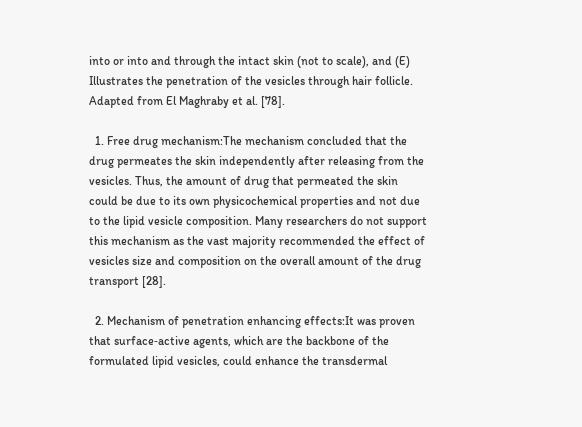into or into and through the intact skin (not to scale), and (E) Illustrates the penetration of the vesicles through hair follicle. Adapted from El Maghraby et al. [78].

  1. Free drug mechanism:The mechanism concluded that the drug permeates the skin independently after releasing from the vesicles. Thus, the amount of drug that permeated the skin could be due to its own physicochemical properties and not due to the lipid vesicle composition. Many researchers do not support this mechanism as the vast majority recommended the effect of vesicles size and composition on the overall amount of the drug transport [28].

  2. Mechanism of penetration enhancing effects:It was proven that surface‐active agents, which are the backbone of the formulated lipid vesicles, could enhance the transdermal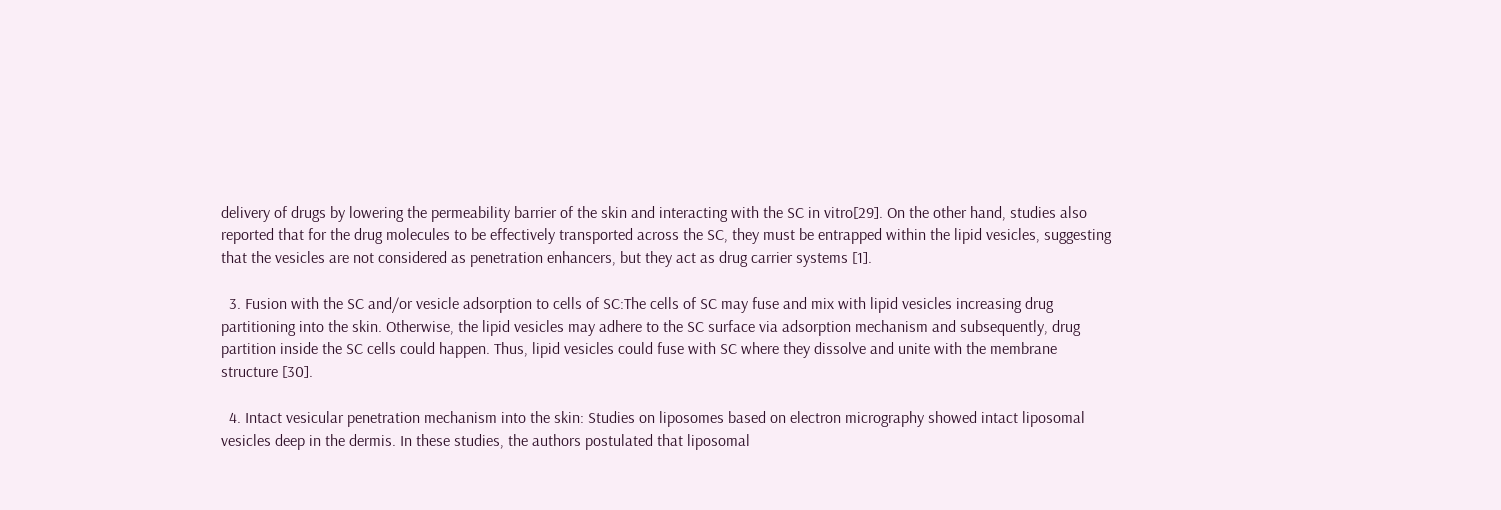delivery of drugs by lowering the permeability barrier of the skin and interacting with the SC in vitro[29]. On the other hand, studies also reported that for the drug molecules to be effectively transported across the SC, they must be entrapped within the lipid vesicles, suggesting that the vesicles are not considered as penetration enhancers, but they act as drug carrier systems [1].

  3. Fusion with the SC and/or vesicle adsorption to cells of SC:The cells of SC may fuse and mix with lipid vesicles increasing drug partitioning into the skin. Otherwise, the lipid vesicles may adhere to the SC surface via adsorption mechanism and subsequently, drug partition inside the SC cells could happen. Thus, lipid vesicles could fuse with SC where they dissolve and unite with the membrane structure [30].

  4. Intact vesicular penetration mechanism into the skin: Studies on liposomes based on electron micrography showed intact liposomal vesicles deep in the dermis. In these studies, the authors postulated that liposomal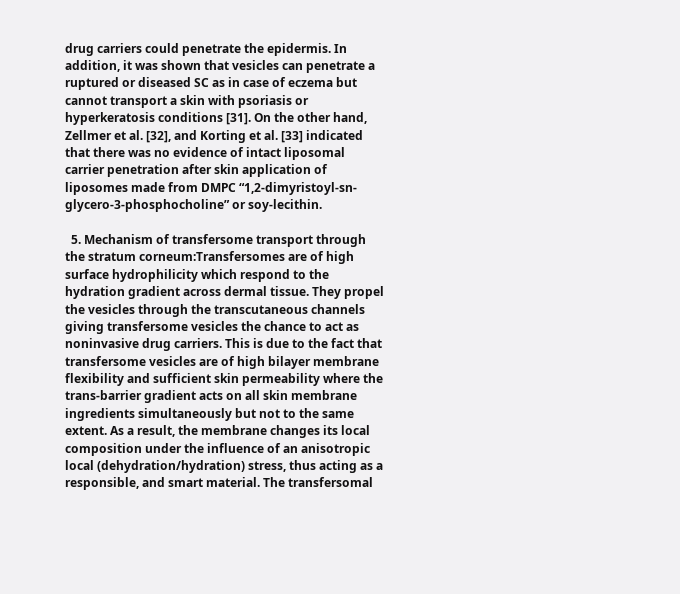drug carriers could penetrate the epidermis. In addition, it was shown that vesicles can penetrate a ruptured or diseased SC as in case of eczema but cannot transport a skin with psoriasis or hyperkeratosis conditions [31]. On the other hand, Zellmer et al. [32], and Korting et al. [33] indicated that there was no evidence of intact liposomal carrier penetration after skin application of liposomes made from DMPC “1,2‐dimyristoyl‐sn‐glycero‐3‐phosphocholine” or soy‐lecithin.

  5. Mechanism of transfersome transport through the stratum corneum:Transfersomes are of high surface hydrophilicity which respond to the hydration gradient across dermal tissue. They propel the vesicles through the transcutaneous channels giving transfersome vesicles the chance to act as noninvasive drug carriers. This is due to the fact that transfersome vesicles are of high bilayer membrane flexibility and sufficient skin permeability where the trans‐barrier gradient acts on all skin membrane ingredients simultaneously but not to the same extent. As a result, the membrane changes its local composition under the influence of an anisotropic local (dehydration/hydration) stress, thus acting as a responsible, and smart material. The transfersomal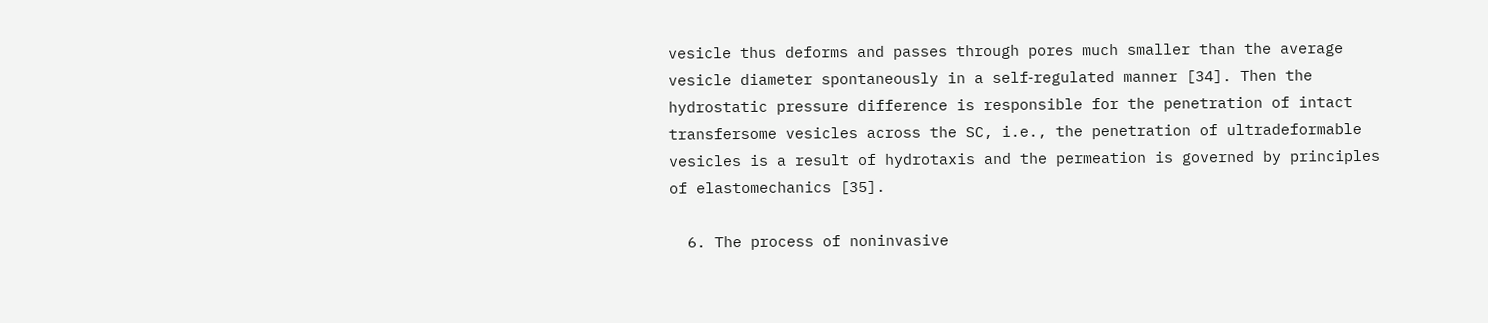vesicle thus deforms and passes through pores much smaller than the average vesicle diameter spontaneously in a self‐regulated manner [34]. Then the hydrostatic pressure difference is responsible for the penetration of intact transfersome vesicles across the SC, i.e., the penetration of ultradeformable vesicles is a result of hydrotaxis and the permeation is governed by principles of elastomechanics [35].

  6. The process of noninvasive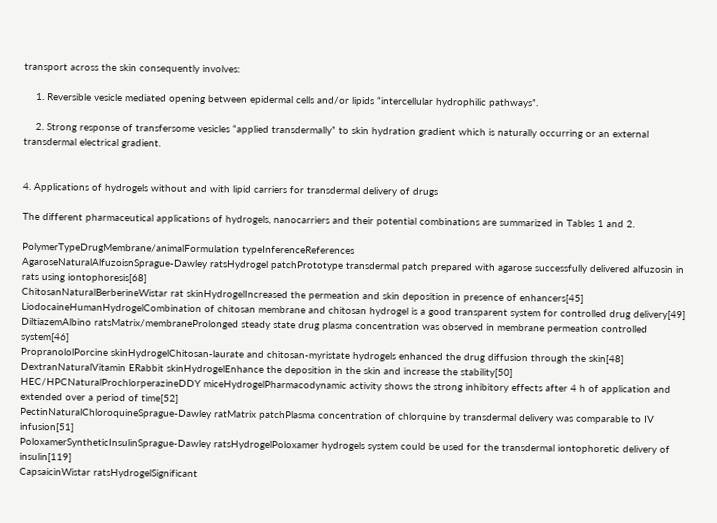transport across the skin consequently involves:

    1. Reversible vesicle mediated opening between epidermal cells and/or lipids “intercellular hydrophilic pathways”.

    2. Strong response of transfersome vesicles “applied transdermally” to skin hydration gradient which is naturally occurring or an external transdermal electrical gradient.


4. Applications of hydrogels without and with lipid carriers for transdermal delivery of drugs

The different pharmaceutical applications of hydrogels, nanocarriers and their potential combinations are summarized in Tables 1 and 2.

PolymerTypeDrugMembrane/animalFormulation typeInferenceReferences
AgaroseNaturalAlfuzoisnSprague‐Dawley ratsHydrogel patchPrototype transdermal patch prepared with agarose successfully delivered alfuzosin in rats using iontophoresis[68]
ChitosanNaturalBerberineWistar rat skinHydrogelIncreased the permeation and skin deposition in presence of enhancers[45]
LiodocaineHumanHydrogelCombination of chitosan membrane and chitosan hydrogel is a good transparent system for controlled drug delivery[49]
DiltiazemAlbino ratsMatrix/membraneProlonged steady state drug plasma concentration was observed in membrane permeation controlled system[46]
PropranololPorcine skinHydrogelChitosan‐laurate and chitosan‐myristate hydrogels enhanced the drug diffusion through the skin[48]
DextranNaturalVitamin ERabbit skinHydrogelEnhance the deposition in the skin and increase the stability[50]
HEC/HPCNaturalProchlorperazineDDY miceHydrogelPharmacodynamic activity shows the strong inhibitory effects after 4 h of application and extended over a period of time[52]
PectinNaturalChloroquineSprague‐Dawley ratMatrix patchPlasma concentration of chlorquine by transdermal delivery was comparable to IV infusion[51]
PoloxamerSyntheticInsulinSprague‐Dawley ratsHydrogelPoloxamer hydrogels system could be used for the transdermal iontophoretic delivery of insulin[119]
CapsaicinWistar ratsHydrogelSignificant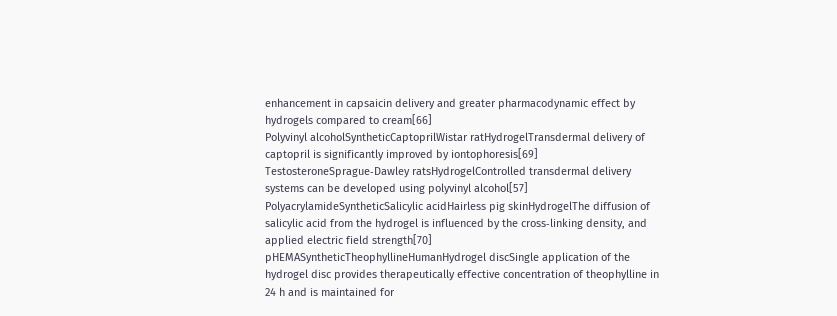enhancement in capsaicin delivery and greater pharmacodynamic effect by hydrogels compared to cream[66]
Polyvinyl alcoholSyntheticCaptoprilWistar ratHydrogelTransdermal delivery of captopril is significantly improved by iontophoresis[69]
TestosteroneSprague‐Dawley ratsHydrogelControlled transdermal delivery systems can be developed using polyvinyl alcohol[57]
PolyacrylamideSyntheticSalicylic acidHairless pig skinHydrogelThe diffusion of salicylic acid from the hydrogel is influenced by the cross‐linking density, and applied electric field strength[70]
pHEMASyntheticTheophyllineHumanHydrogel discSingle application of the hydrogel disc provides therapeutically effective concentration of theophylline in 24 h and is maintained for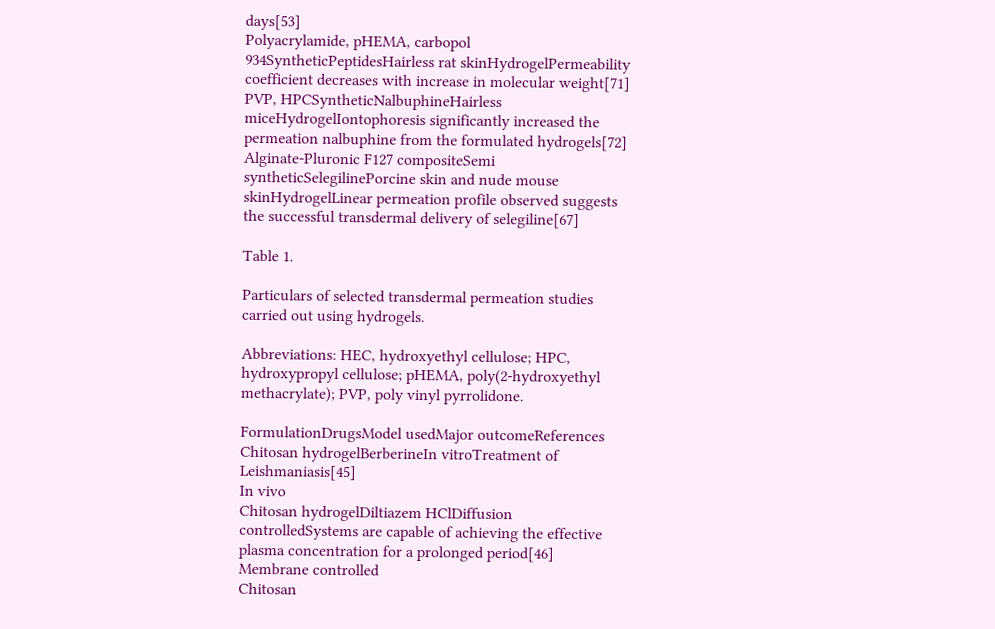days[53]
Polyacrylamide, pHEMA, carbopol 934SyntheticPeptidesHairless rat skinHydrogelPermeability coefficient decreases with increase in molecular weight[71]
PVP, HPCSyntheticNalbuphineHairless miceHydrogelIontophoresis significantly increased the permeation nalbuphine from the formulated hydrogels[72]
Alginate‐Pluronic F127 compositeSemi syntheticSelegilinePorcine skin and nude mouse skinHydrogelLinear permeation profile observed suggests the successful transdermal delivery of selegiline[67]

Table 1.

Particulars of selected transdermal permeation studies carried out using hydrogels.

Abbreviations: HEC, hydroxyethyl cellulose; HPC, hydroxypropyl cellulose; pHEMA, poly(2‐hydroxyethyl methacrylate); PVP, poly vinyl pyrrolidone.

FormulationDrugsModel usedMajor outcomeReferences
Chitosan hydrogelBerberineIn vitroTreatment of Leishmaniasis[45]
In vivo
Chitosan hydrogelDiltiazem HClDiffusion controlledSystems are capable of achieving the effective plasma concentration for a prolonged period[46]
Membrane controlled
Chitosan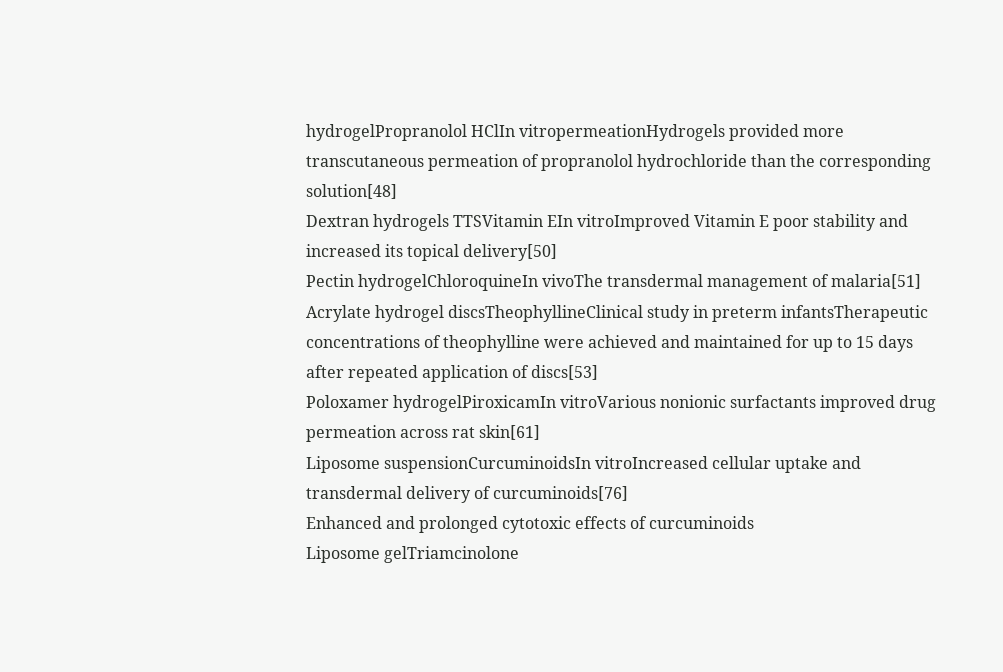hydrogelPropranolol HClIn vitropermeationHydrogels provided more transcutaneous permeation of propranolol hydrochloride than the corresponding solution[48]
Dextran hydrogels TTSVitamin EIn vitroImproved Vitamin E poor stability and increased its topical delivery[50]
Pectin hydrogelChloroquineIn vivoThe transdermal management of malaria[51]
Acrylate hydrogel discsTheophyllineClinical study in preterm infantsTherapeutic concentrations of theophylline were achieved and maintained for up to 15 days after repeated application of discs[53]
Poloxamer hydrogelPiroxicamIn vitroVarious nonionic surfactants improved drug permeation across rat skin[61]
Liposome suspensionCurcuminoidsIn vitroIncreased cellular uptake and transdermal delivery of curcuminoids[76]
Enhanced and prolonged cytotoxic effects of curcuminoids
Liposome gelTriamcinolone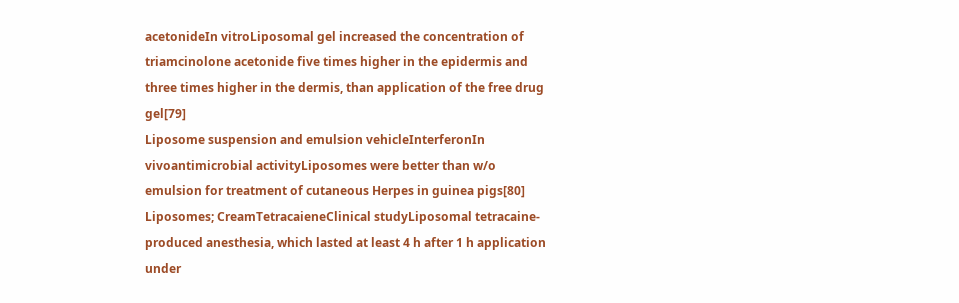acetonideIn vitroLiposomal gel increased the concentration of triamcinolone acetonide five times higher in the epidermis and three times higher in the dermis, than application of the free drug gel[79]
Liposome suspension and emulsion vehicleInterferonIn vivoantimicrobial activityLiposomes were better than w/o emulsion for treatment of cutaneous Herpes in guinea pigs[80]
Liposomes; CreamTetracaieneClinical studyLiposomal tetracaine‐produced anesthesia, which lasted at least 4 h after 1 h application under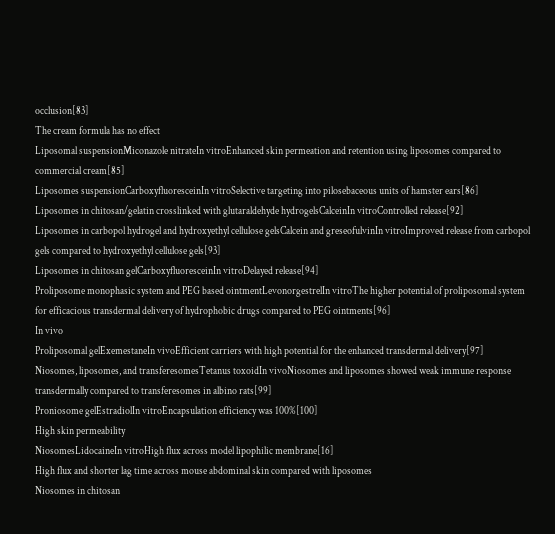occlusion[83]
The cream formula has no effect
Liposomal suspensionMiconazole nitrateIn vitroEnhanced skin permeation and retention using liposomes compared to commercial cream[85]
Liposomes suspensionCarboxyfluoresceinIn vitroSelective targeting into pilosebaceous units of hamster ears[86]
Liposomes in chitosan/gelatin crosslinked with glutaraldehyde hydrogelsCalceinIn vitroControlled release[92]
Liposomes in carbopol hydrogel and hydroxyethyl cellulose gelsCalcein and greseofulvinIn vitroImproved release from carbopol gels compared to hydroxyethyl cellulose gels[93]
Liposomes in chitosan gelCarboxyfluoresceinIn vitroDelayed release[94]
Proliposome monophasic system and PEG based ointmentLevonorgestrelIn vitroThe higher potential of proliposomal system for efficacious transdermal delivery of hydrophobic drugs compared to PEG ointments[96]
In vivo
Proliposomal gelExemestaneIn vivoEfficient carriers with high potential for the enhanced transdermal delivery[97]
Niosomes, liposomes, and transferesomesTetanus toxoidIn vivoNiosomes and liposomes showed weak immune response transdermally compared to transferesomes in albino rats[99]
Proniosome gelEstradiolIn vitroEncapsulation efficiency was 100%[100]
High skin permeability
NiosomesLidocaineIn vitroHigh flux across model lipophilic membrane[16]
High flux and shorter lag time across mouse abdominal skin compared with liposomes
Niosomes in chitosan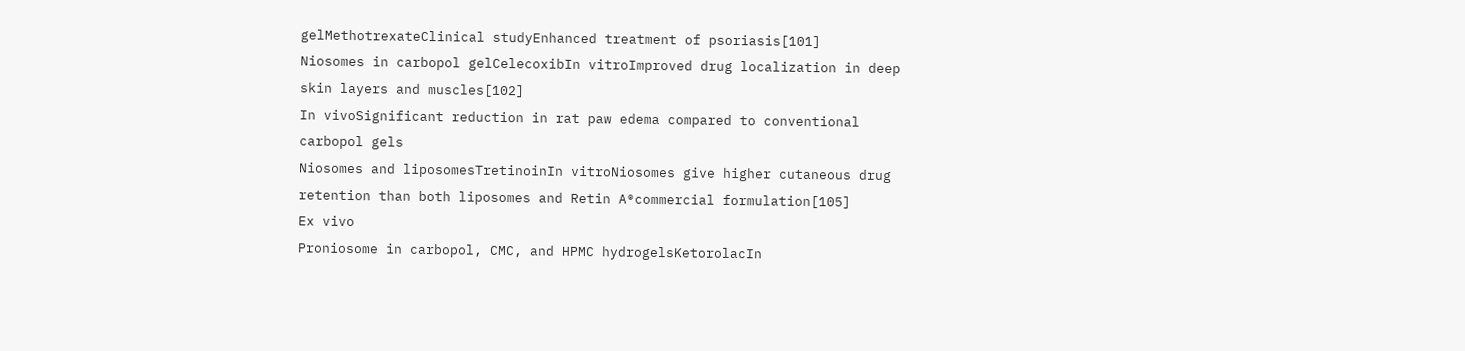gelMethotrexateClinical studyEnhanced treatment of psoriasis[101]
Niosomes in carbopol gelCelecoxibIn vitroImproved drug localization in deep skin layers and muscles[102]
In vivoSignificant reduction in rat paw edema compared to conventional carbopol gels
Niosomes and liposomesTretinoinIn vitroNiosomes give higher cutaneous drug retention than both liposomes and Retin A®commercial formulation[105]
Ex vivo
Proniosome in carbopol, CMC, and HPMC hydrogelsKetorolacIn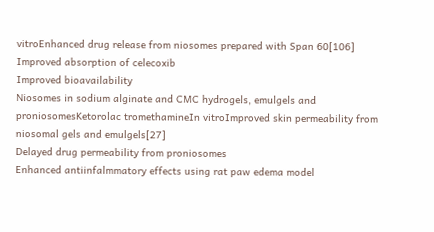vitroEnhanced drug release from niosomes prepared with Span 60[106]
Improved absorption of celecoxib
Improved bioavailability
Niosomes in sodium alginate and CMC hydrogels, emulgels and proniosomesKetorolac tromethamineIn vitroImproved skin permeability from niosomal gels and emulgels[27]
Delayed drug permeability from proniosomes
Enhanced antiinfalmmatory effects using rat paw edema model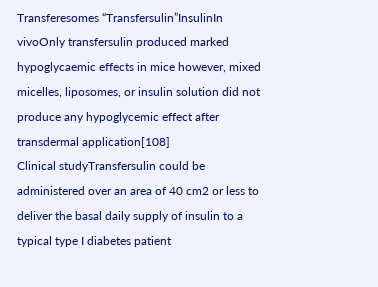Transferesomes “Transfersulin”InsulinIn vivoOnly transfersulin produced marked hypoglycaemic effects in mice however, mixed micelles, liposomes, or insulin solution did not produce any hypoglycemic effect after transdermal application[108]
Clinical studyTransfersulin could be administered over an area of 40 cm2 or less to deliver the basal daily supply of insulin to a typical type I diabetes patient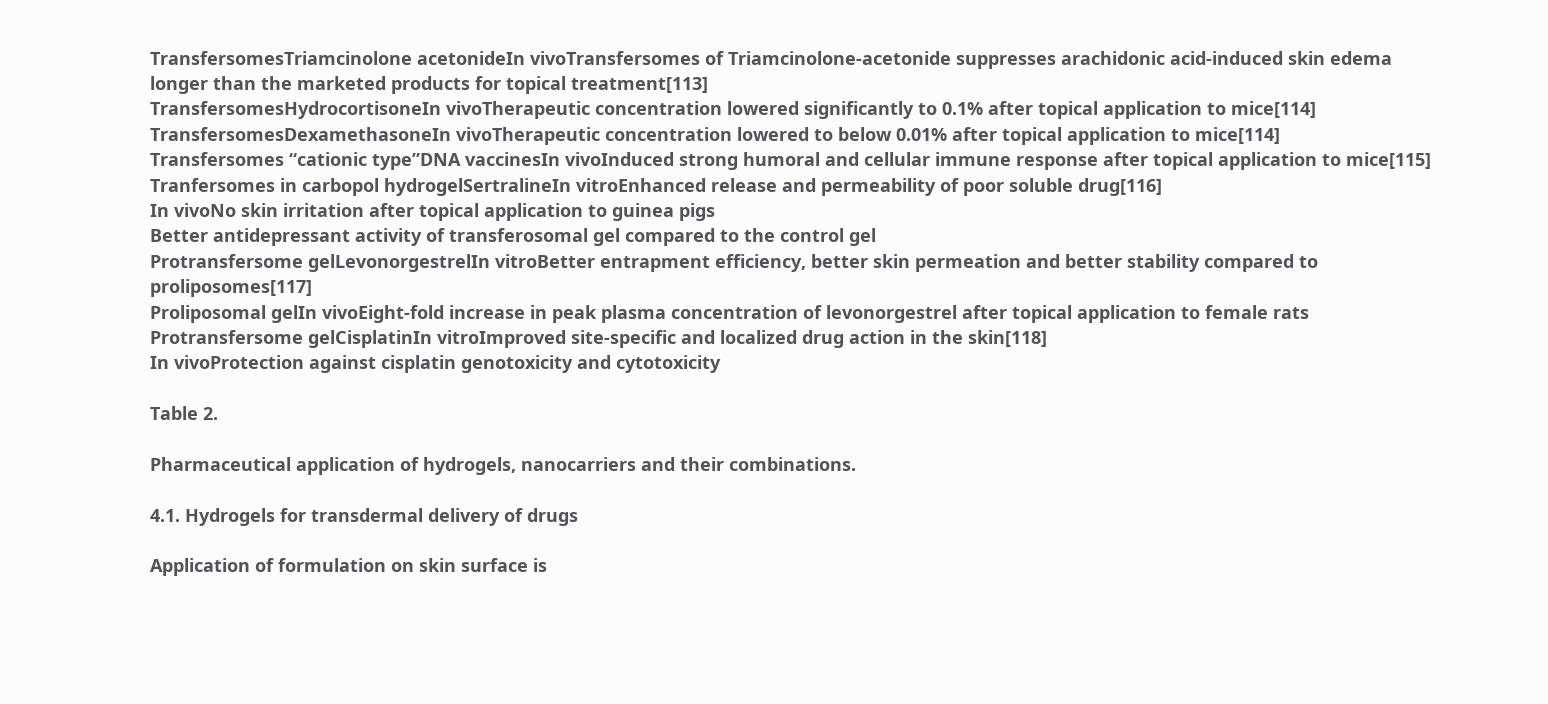TransfersomesTriamcinolone acetonideIn vivoTransfersomes of Triamcinolone‐acetonide suppresses arachidonic acid‐induced skin edema longer than the marketed products for topical treatment[113]
TransfersomesHydrocortisoneIn vivoTherapeutic concentration lowered significantly to 0.1% after topical application to mice[114]
TransfersomesDexamethasoneIn vivoTherapeutic concentration lowered to below 0.01% after topical application to mice[114]
Transfersomes “cationic type”DNA vaccinesIn vivoInduced strong humoral and cellular immune response after topical application to mice[115]
Tranfersomes in carbopol hydrogelSertralineIn vitroEnhanced release and permeability of poor soluble drug[116]
In vivoNo skin irritation after topical application to guinea pigs
Better antidepressant activity of transferosomal gel compared to the control gel
Protransfersome gelLevonorgestrelIn vitroBetter entrapment efficiency, better skin permeation and better stability compared to proliposomes[117]
Proliposomal gelIn vivoEight‐fold increase in peak plasma concentration of levonorgestrel after topical application to female rats
Protransfersome gelCisplatinIn vitroImproved site‐specific and localized drug action in the skin[118]
In vivoProtection against cisplatin genotoxicity and cytotoxicity

Table 2.

Pharmaceutical application of hydrogels, nanocarriers and their combinations.

4.1. Hydrogels for transdermal delivery of drugs

Application of formulation on skin surface is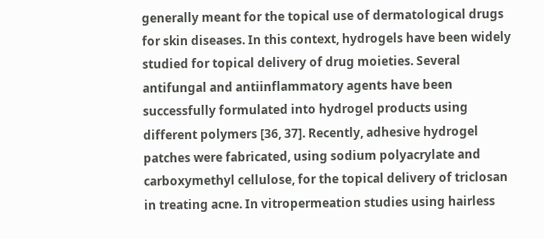generally meant for the topical use of dermatological drugs for skin diseases. In this context, hydrogels have been widely studied for topical delivery of drug moieties. Several antifungal and antiinflammatory agents have been successfully formulated into hydrogel products using different polymers [36, 37]. Recently, adhesive hydrogel patches were fabricated, using sodium polyacrylate and carboxymethyl cellulose, for the topical delivery of triclosan in treating acne. In vitropermeation studies using hairless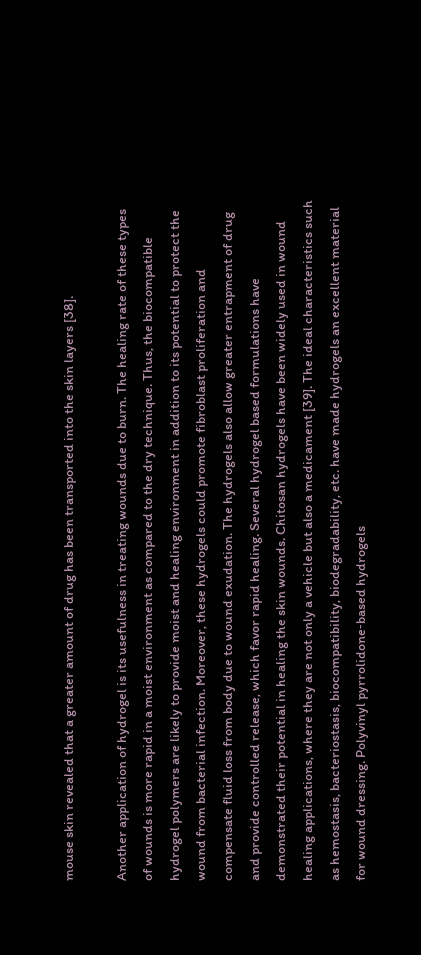mouse skin revealed that a greater amount of drug has been transported into the skin layers [38].

Another application of hydrogel is its usefulness in treating wounds due to burn. The healing rate of these types of wounds is more rapid in a moist environment as compared to the dry technique. Thus, the biocompatible hydrogel polymers are likely to provide moist and healing environment in addition to its potential to protect the wound from bacterial infection. Moreover, these hydrogels could promote fibroblast proliferation and compensate fluid loss from body due to wound exudation. The hydrogels also allow greater entrapment of drug and provide controlled release, which favor rapid healing. Several hydrogel based formulations have demonstrated their potential in healing the skin wounds. Chitosan hydrogels have been widely used in wound healing applications, where they are not only a vehicle but also a medicament [39]. The ideal characteristics such as hemostasis, bacteriostasis, biocompatibility, biodegradability, etc. have made hydrogels an excellent material for wound dressing. Polyvinyl pyrrolidone‐based hydrogels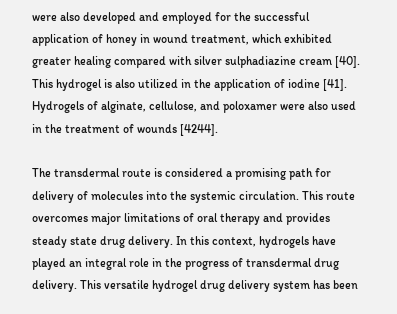were also developed and employed for the successful application of honey in wound treatment, which exhibited greater healing compared with silver sulphadiazine cream [40]. This hydrogel is also utilized in the application of iodine [41]. Hydrogels of alginate, cellulose, and poloxamer were also used in the treatment of wounds [4244].

The transdermal route is considered a promising path for delivery of molecules into the systemic circulation. This route overcomes major limitations of oral therapy and provides steady state drug delivery. In this context, hydrogels have played an integral role in the progress of transdermal drug delivery. This versatile hydrogel drug delivery system has been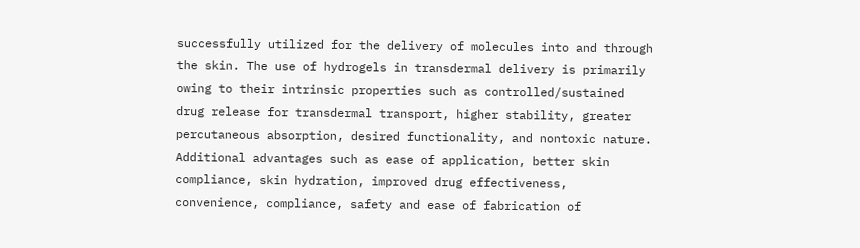successfully utilized for the delivery of molecules into and through the skin. The use of hydrogels in transdermal delivery is primarily owing to their intrinsic properties such as controlled/sustained drug release for transdermal transport, higher stability, greater percutaneous absorption, desired functionality, and nontoxic nature. Additional advantages such as ease of application, better skin compliance, skin hydration, improved drug effectiveness, convenience, compliance, safety and ease of fabrication of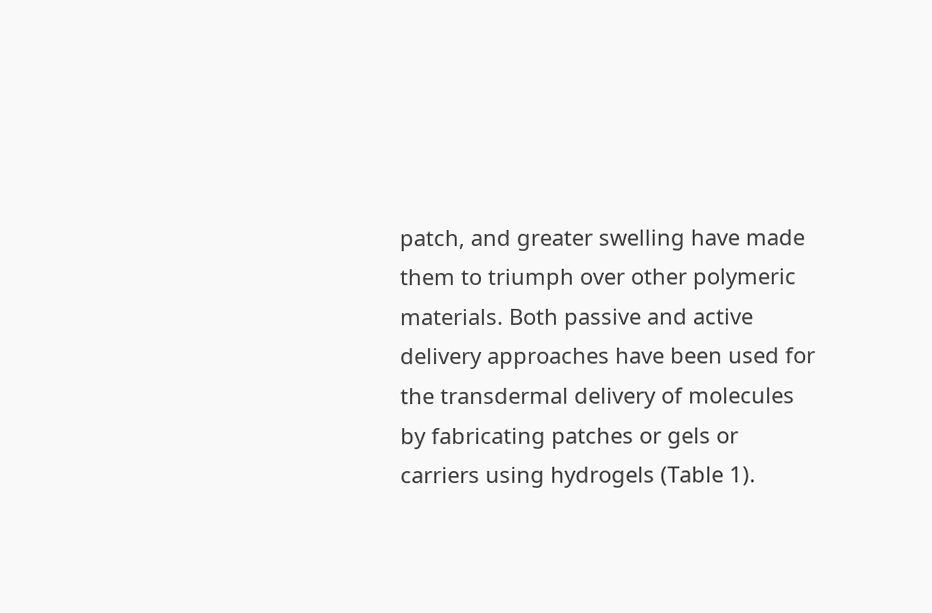patch, and greater swelling have made them to triumph over other polymeric materials. Both passive and active delivery approaches have been used for the transdermal delivery of molecules by fabricating patches or gels or carriers using hydrogels (Table 1).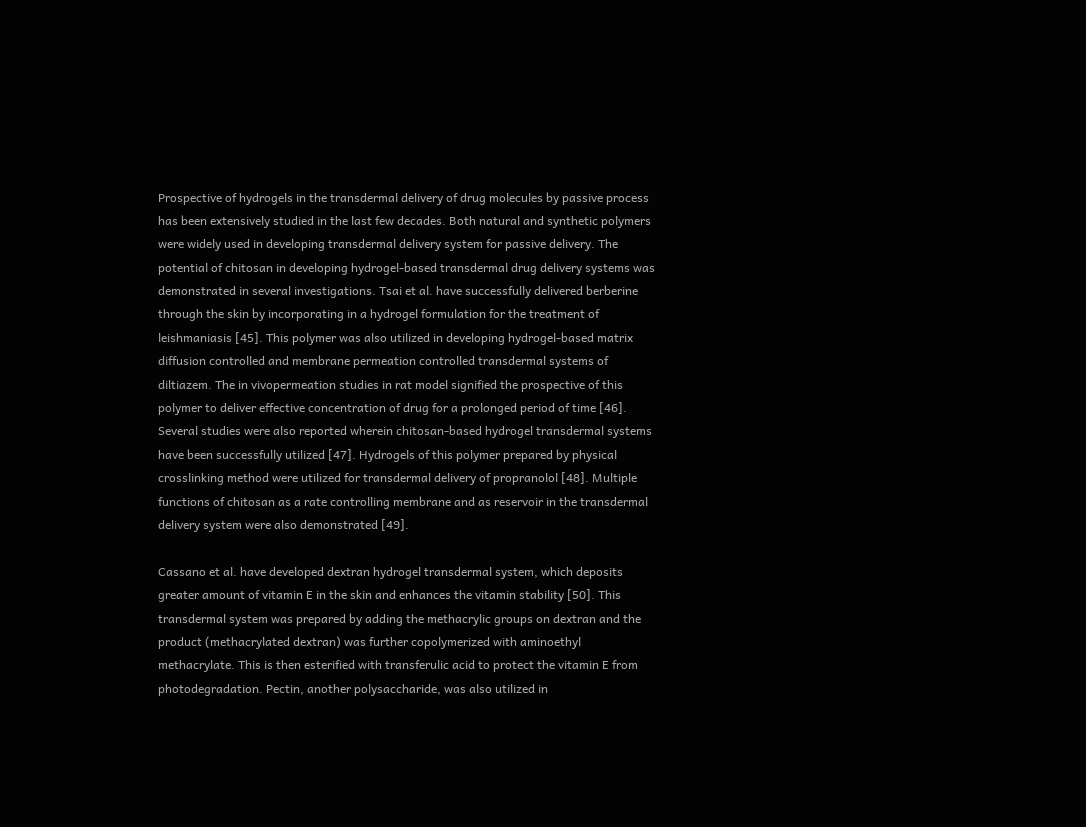Prospective of hydrogels in the transdermal delivery of drug molecules by passive process has been extensively studied in the last few decades. Both natural and synthetic polymers were widely used in developing transdermal delivery system for passive delivery. The potential of chitosan in developing hydrogel‐based transdermal drug delivery systems was demonstrated in several investigations. Tsai et al. have successfully delivered berberine through the skin by incorporating in a hydrogel formulation for the treatment of leishmaniasis [45]. This polymer was also utilized in developing hydrogel‐based matrix diffusion controlled and membrane permeation controlled transdermal systems of diltiazem. The in vivopermeation studies in rat model signified the prospective of this polymer to deliver effective concentration of drug for a prolonged period of time [46]. Several studies were also reported wherein chitosan‐based hydrogel transdermal systems have been successfully utilized [47]. Hydrogels of this polymer prepared by physical crosslinking method were utilized for transdermal delivery of propranolol [48]. Multiple functions of chitosan as a rate controlling membrane and as reservoir in the transdermal delivery system were also demonstrated [49].

Cassano et al. have developed dextran hydrogel transdermal system, which deposits greater amount of vitamin E in the skin and enhances the vitamin stability [50]. This transdermal system was prepared by adding the methacrylic groups on dextran and the product (methacrylated dextran) was further copolymerized with aminoethyl methacrylate. This is then esterified with transferulic acid to protect the vitamin E from photodegradation. Pectin, another polysaccharide, was also utilized in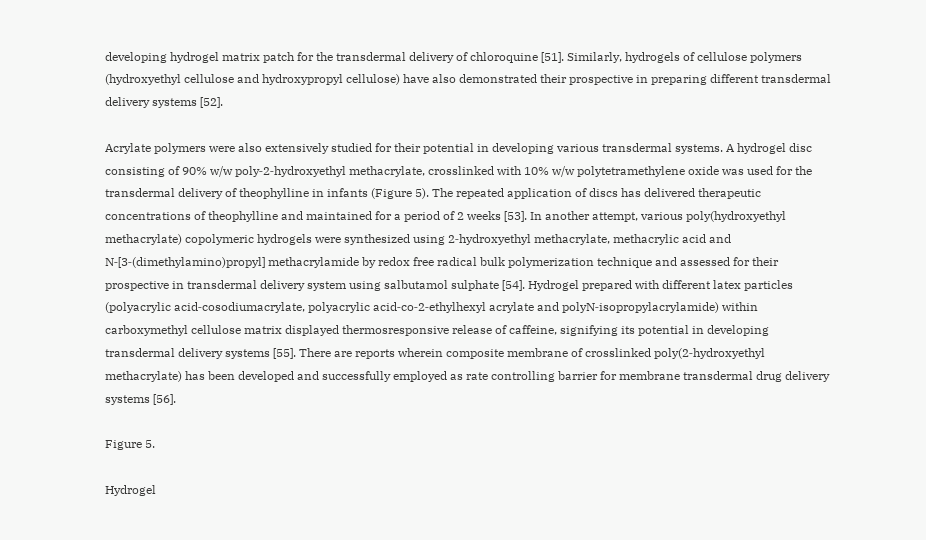developing hydrogel matrix patch for the transdermal delivery of chloroquine [51]. Similarly, hydrogels of cellulose polymers (hydroxyethyl cellulose and hydroxypropyl cellulose) have also demonstrated their prospective in preparing different transdermal delivery systems [52].

Acrylate polymers were also extensively studied for their potential in developing various transdermal systems. A hydrogel disc consisting of 90% w/w poly‐2‐hydroxyethyl methacrylate, crosslinked with 10% w/w polytetramethylene oxide was used for the transdermal delivery of theophylline in infants (Figure 5). The repeated application of discs has delivered therapeutic concentrations of theophylline and maintained for a period of 2 weeks [53]. In another attempt, various poly(hydroxyethyl methacrylate) copolymeric hydrogels were synthesized using 2‐hydroxyethyl methacrylate, methacrylic acid and N‐[3‐(dimethylamino)propyl] methacrylamide by redox free radical bulk polymerization technique and assessed for their prospective in transdermal delivery system using salbutamol sulphate [54]. Hydrogel prepared with different latex particles (polyacrylic acid‐cosodiumacrylate, polyacrylic acid‐co‐2‐ethylhexyl acrylate and polyN‐isopropylacrylamide) within carboxymethyl cellulose matrix displayed thermosresponsive release of caffeine, signifying its potential in developing transdermal delivery systems [55]. There are reports wherein composite membrane of crosslinked poly(2‐hydroxyethyl methacrylate) has been developed and successfully employed as rate controlling barrier for membrane transdermal drug delivery systems [56].

Figure 5.

Hydrogel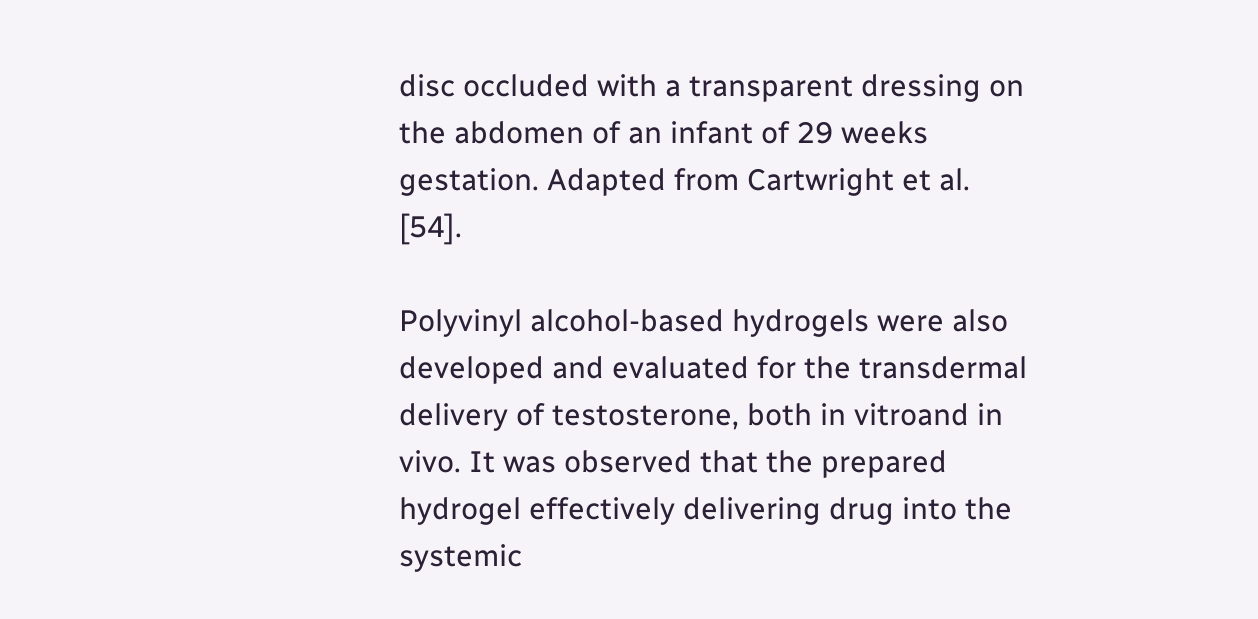disc occluded with a transparent dressing on the abdomen of an infant of 29 weeks gestation. Adapted from Cartwright et al. [54].

Polyvinyl alcohol‐based hydrogels were also developed and evaluated for the transdermal delivery of testosterone, both in vitroand in vivo. It was observed that the prepared hydrogel effectively delivering drug into the systemic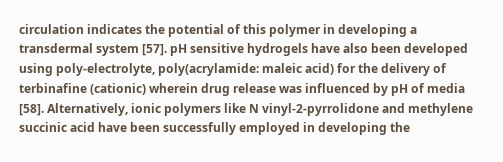circulation indicates the potential of this polymer in developing a transdermal system [57]. pH sensitive hydrogels have also been developed using poly‐electrolyte, poly(acrylamide: maleic acid) for the delivery of terbinafine (cationic) wherein drug release was influenced by pH of media [58]. Alternatively, ionic polymers like N vinyl‐2‐pyrrolidone and methylene succinic acid have been successfully employed in developing the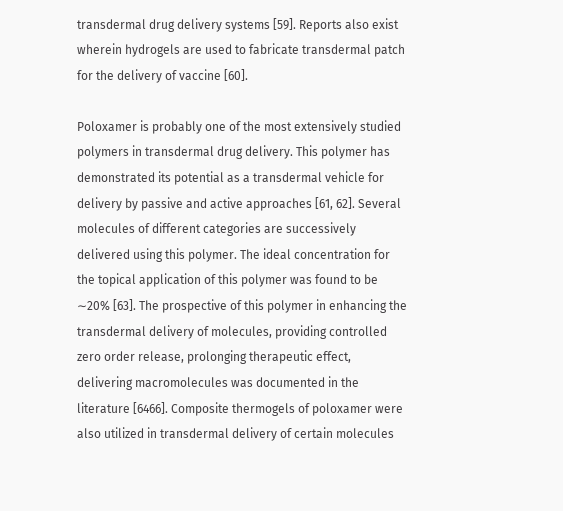transdermal drug delivery systems [59]. Reports also exist wherein hydrogels are used to fabricate transdermal patch for the delivery of vaccine [60].

Poloxamer is probably one of the most extensively studied polymers in transdermal drug delivery. This polymer has demonstrated its potential as a transdermal vehicle for delivery by passive and active approaches [61, 62]. Several molecules of different categories are successively delivered using this polymer. The ideal concentration for the topical application of this polymer was found to be ∼20% [63]. The prospective of this polymer in enhancing the transdermal delivery of molecules, providing controlled zero order release, prolonging therapeutic effect, delivering macromolecules was documented in the literature [6466]. Composite thermogels of poloxamer were also utilized in transdermal delivery of certain molecules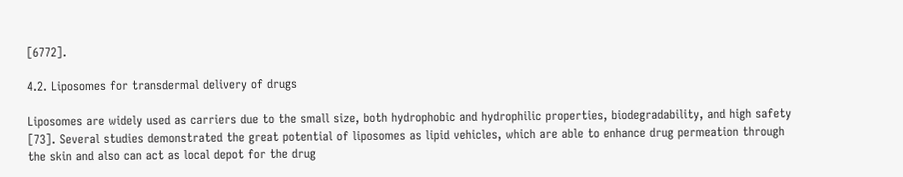[6772].

4.2. Liposomes for transdermal delivery of drugs

Liposomes are widely used as carriers due to the small size, both hydrophobic and hydrophilic properties, biodegradability, and high safety [73]. Several studies demonstrated the great potential of liposomes as lipid vehicles, which are able to enhance drug permeation through the skin and also can act as local depot for the drug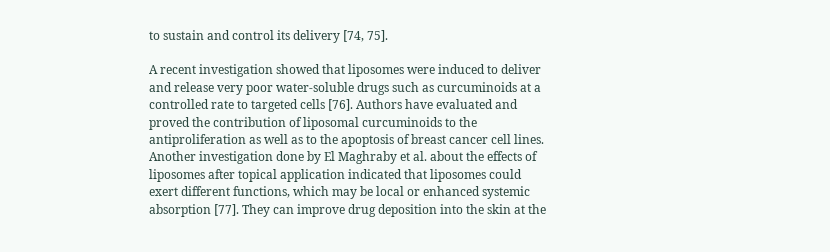to sustain and control its delivery [74, 75].

A recent investigation showed that liposomes were induced to deliver and release very poor water‐soluble drugs such as curcuminoids at a controlled rate to targeted cells [76]. Authors have evaluated and proved the contribution of liposomal curcuminoids to the antiproliferation as well as to the apoptosis of breast cancer cell lines. Another investigation done by El Maghraby et al. about the effects of liposomes after topical application indicated that liposomes could exert different functions, which may be local or enhanced systemic absorption [77]. They can improve drug deposition into the skin at the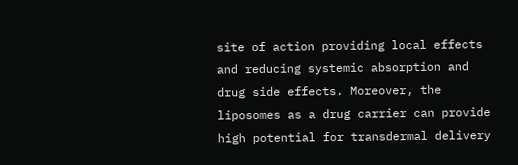site of action providing local effects and reducing systemic absorption and drug side effects. Moreover, the liposomes as a drug carrier can provide high potential for transdermal delivery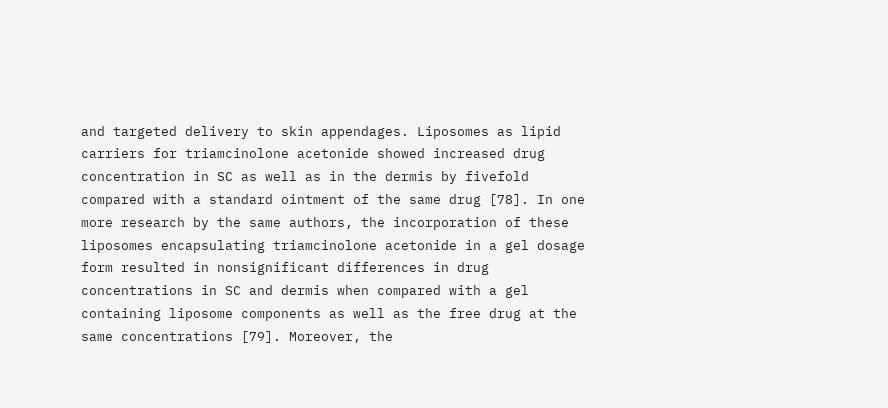and targeted delivery to skin appendages. Liposomes as lipid carriers for triamcinolone acetonide showed increased drug concentration in SC as well as in the dermis by fivefold compared with a standard ointment of the same drug [78]. In one more research by the same authors, the incorporation of these liposomes encapsulating triamcinolone acetonide in a gel dosage form resulted in nonsignificant differences in drug concentrations in SC and dermis when compared with a gel containing liposome components as well as the free drug at the same concentrations [79]. Moreover, the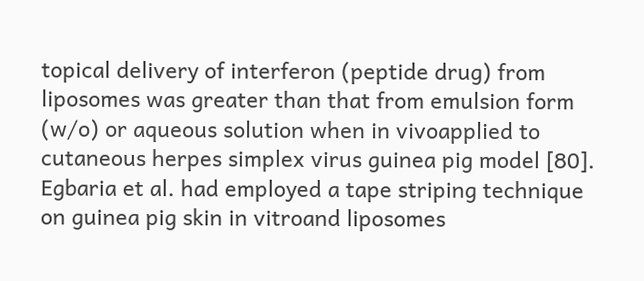topical delivery of interferon (peptide drug) from liposomes was greater than that from emulsion form (w/o) or aqueous solution when in vivoapplied to cutaneous herpes simplex virus guinea pig model [80]. Egbaria et al. had employed a tape striping technique on guinea pig skin in vitroand liposomes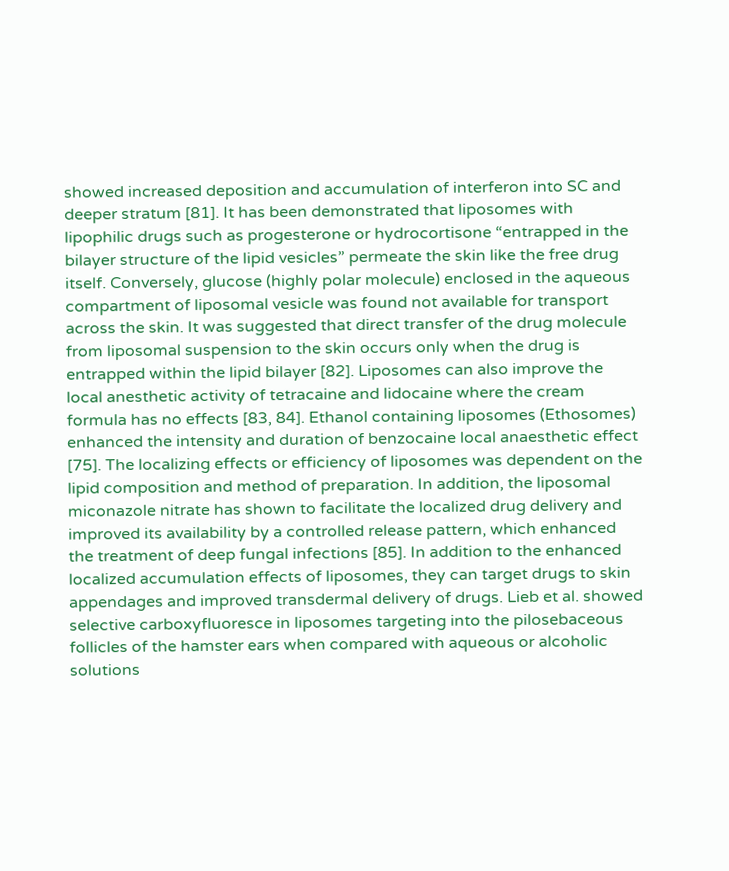showed increased deposition and accumulation of interferon into SC and deeper stratum [81]. It has been demonstrated that liposomes with lipophilic drugs such as progesterone or hydrocortisone “entrapped in the bilayer structure of the lipid vesicles” permeate the skin like the free drug itself. Conversely, glucose (highly polar molecule) enclosed in the aqueous compartment of liposomal vesicle was found not available for transport across the skin. It was suggested that direct transfer of the drug molecule from liposomal suspension to the skin occurs only when the drug is entrapped within the lipid bilayer [82]. Liposomes can also improve the local anesthetic activity of tetracaine and lidocaine where the cream formula has no effects [83, 84]. Ethanol containing liposomes (Ethosomes) enhanced the intensity and duration of benzocaine local anaesthetic effect [75]. The localizing effects or efficiency of liposomes was dependent on the lipid composition and method of preparation. In addition, the liposomal miconazole nitrate has shown to facilitate the localized drug delivery and improved its availability by a controlled release pattern, which enhanced the treatment of deep fungal infections [85]. In addition to the enhanced localized accumulation effects of liposomes, they can target drugs to skin appendages and improved transdermal delivery of drugs. Lieb et al. showed selective carboxyfluoresce in liposomes targeting into the pilosebaceous follicles of the hamster ears when compared with aqueous or alcoholic solutions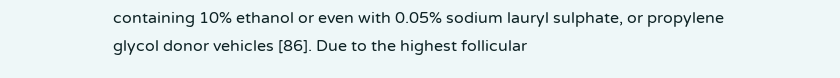containing 10% ethanol or even with 0.05% sodium lauryl sulphate, or propylene glycol donor vehicles [86]. Due to the highest follicular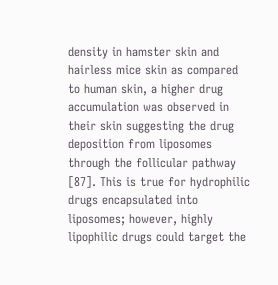density in hamster skin and hairless mice skin as compared to human skin, a higher drug accumulation was observed in their skin suggesting the drug deposition from liposomes through the follicular pathway [87]. This is true for hydrophilic drugs encapsulated into liposomes; however, highly lipophilic drugs could target the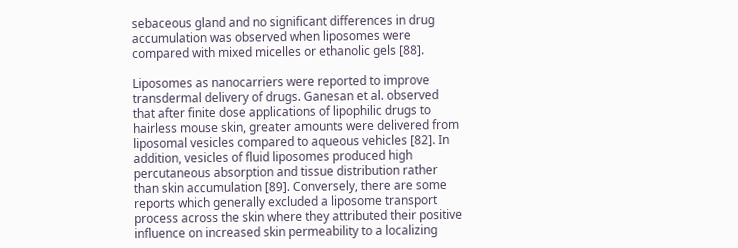sebaceous gland and no significant differences in drug accumulation was observed when liposomes were compared with mixed micelles or ethanolic gels [88].

Liposomes as nanocarriers were reported to improve transdermal delivery of drugs. Ganesan et al. observed that after finite dose applications of lipophilic drugs to hairless mouse skin, greater amounts were delivered from liposomal vesicles compared to aqueous vehicles [82]. In addition, vesicles of fluid liposomes produced high percutaneous absorption and tissue distribution rather than skin accumulation [89]. Conversely, there are some reports which generally excluded a liposome transport process across the skin where they attributed their positive influence on increased skin permeability to a localizing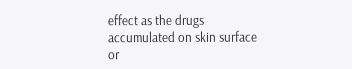effect as the drugs accumulated on skin surface or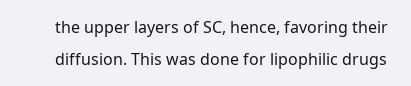the upper layers of SC, hence, favoring their diffusion. This was done for lipophilic drugs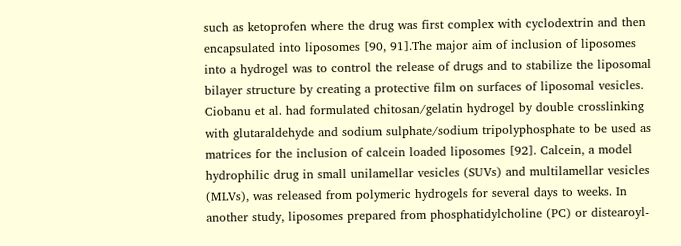such as ketoprofen where the drug was first complex with cyclodextrin and then encapsulated into liposomes [90, 91].The major aim of inclusion of liposomes into a hydrogel was to control the release of drugs and to stabilize the liposomal bilayer structure by creating a protective film on surfaces of liposomal vesicles. Ciobanu et al. had formulated chitosan/gelatin hydrogel by double crosslinking with glutaraldehyde and sodium sulphate/sodium tripolyphosphate to be used as matrices for the inclusion of calcein loaded liposomes [92]. Calcein, a model hydrophilic drug in small unilamellar vesicles (SUVs) and multilamellar vesicles (MLVs), was released from polymeric hydrogels for several days to weeks. In another study, liposomes prepared from phosphatidylcholine (PC) or distearoyl‐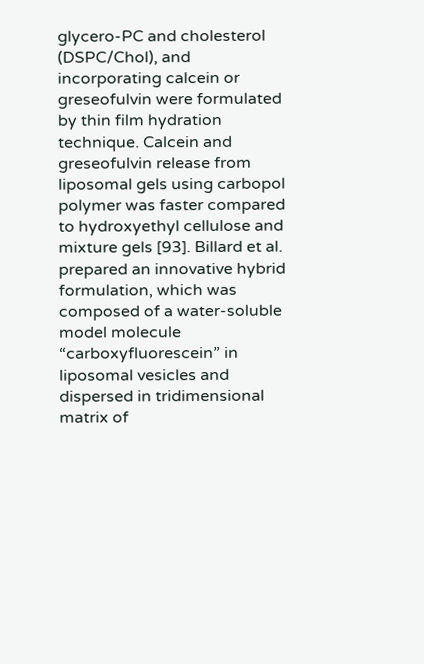glycero‐PC and cholesterol (DSPC/Chol), and incorporating calcein or greseofulvin were formulated by thin film hydration technique. Calcein and greseofulvin release from liposomal gels using carbopol polymer was faster compared to hydroxyethyl cellulose and mixture gels [93]. Billard et al. prepared an innovative hybrid formulation, which was composed of a water‐soluble model molecule “carboxyfluorescein” in liposomal vesicles and dispersed in tridimensional matrix of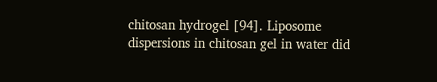chitosan hydrogel [94]. Liposome dispersions in chitosan gel in water did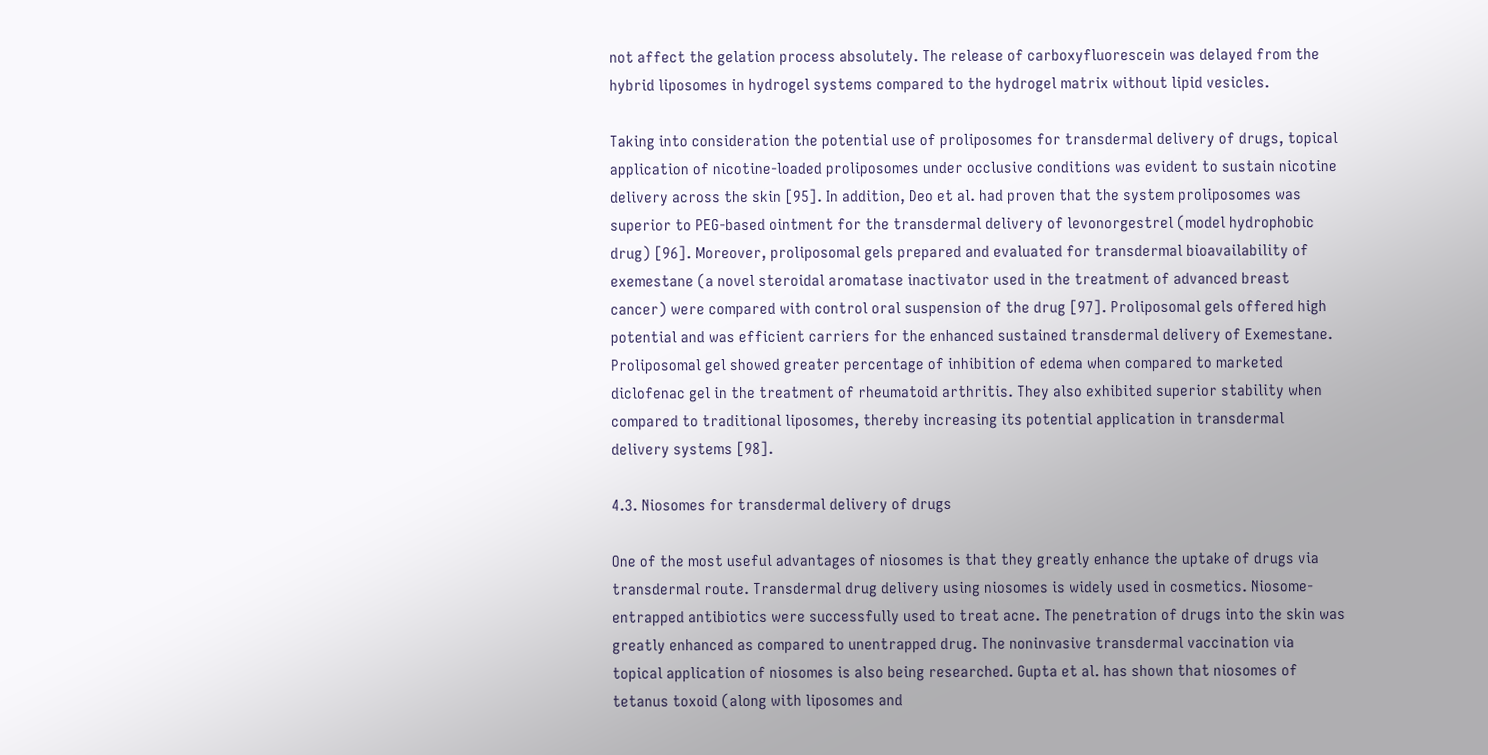not affect the gelation process absolutely. The release of carboxyfluorescein was delayed from the hybrid liposomes in hydrogel systems compared to the hydrogel matrix without lipid vesicles.

Taking into consideration the potential use of proliposomes for transdermal delivery of drugs, topical application of nicotine‐loaded proliposomes under occlusive conditions was evident to sustain nicotine delivery across the skin [95]. In addition, Deo et al. had proven that the system proliposomes was superior to PEG‐based ointment for the transdermal delivery of levonorgestrel (model hydrophobic drug) [96]. Moreover, proliposomal gels prepared and evaluated for transdermal bioavailability of exemestane (a novel steroidal aromatase inactivator used in the treatment of advanced breast cancer) were compared with control oral suspension of the drug [97]. Proliposomal gels offered high potential and was efficient carriers for the enhanced sustained transdermal delivery of Exemestane. Proliposomal gel showed greater percentage of inhibition of edema when compared to marketed diclofenac gel in the treatment of rheumatoid arthritis. They also exhibited superior stability when compared to traditional liposomes, thereby increasing its potential application in transdermal delivery systems [98].

4.3. Niosomes for transdermal delivery of drugs

One of the most useful advantages of niosomes is that they greatly enhance the uptake of drugs via transdermal route. Transdermal drug delivery using niosomes is widely used in cosmetics. Niosome‐entrapped antibiotics were successfully used to treat acne. The penetration of drugs into the skin was greatly enhanced as compared to unentrapped drug. The noninvasive transdermal vaccination via topical application of niosomes is also being researched. Gupta et al. has shown that niosomes of tetanus toxoid (along with liposomes and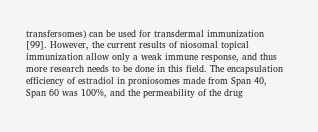transfersomes) can be used for transdermal immunization [99]. However, the current results of niosomal topical immunization allow only a weak immune response, and thus more research needs to be done in this field. The encapsulation efficiency of estradiol in proniosomes made from Span 40, Span 60 was 100%, and the permeability of the drug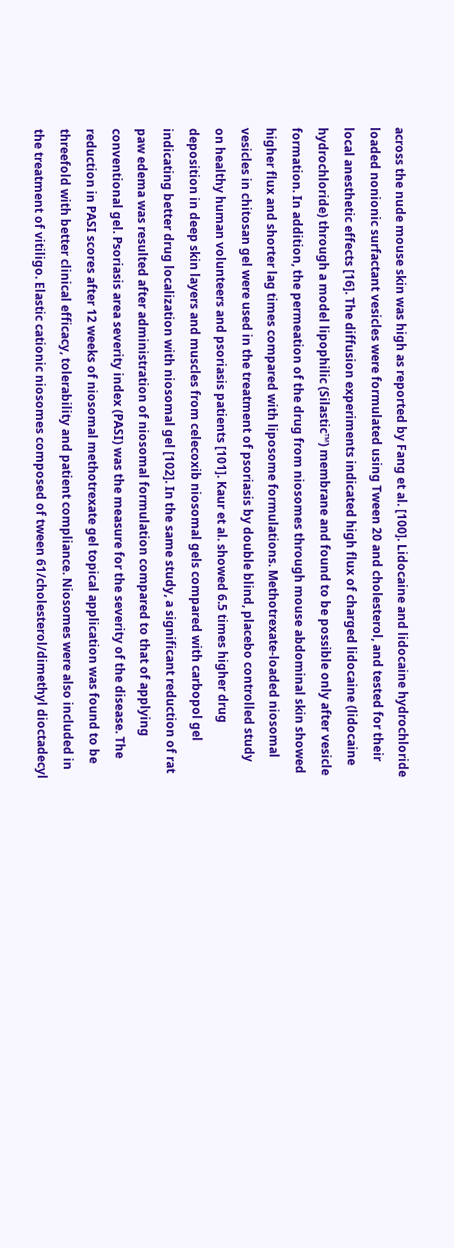across the nude mouse skin was high as reported by Fang et al. [100]. Lidocaine and lidocaine hydrochloride loaded nonionic surfactant vesicles were formulated using Tween 20 and cholesterol, and tested for their local anesthetic effects [16]. The diffusion experiments indicated high flux of charged lidocaine (lidocaine hydrochloride) through a model lipophilic (Silastic™) membrane and found to be possible only after vesicle formation. In addition, the permeation of the drug from niosomes through mouse abdominal skin showed higher flux and shorter lag times compared with liposome formulations. Methotrexate‐loaded niosomal vesicles in chitosan gel were used in the treatment of psoriasis by double blind, placebo controlled study on healthy human volunteers and psoriasis patients [101]. Kaur et al. showed 6.5 times higher drug deposition in deep skin layers and muscles from celecoxib niosomal gels compared with carbopol gel indicating better drug localization with niosomal gel [102]. In the same study, a significant reduction of rat paw edema was resulted after administration of niosomal formulation compared to that of applying conventional gel. Psoriasis area severity index (PASI) was the measure for the severity of the disease. The reduction in PASI scores after 12 weeks of niosomal methotrexate gel topical application was found to be threefold with better clinical efficacy, tolerability and patient compliance. Niosomes were also included in the treatment of vitiligo. Elastic cationic niosomes composed of tween 61/cholesterol/dimethyl dioctadecyl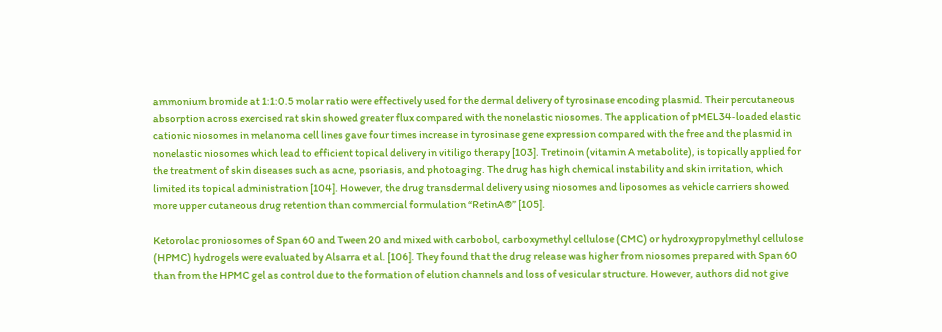ammonium bromide at 1:1:0.5 molar ratio were effectively used for the dermal delivery of tyrosinase encoding plasmid. Their percutaneous absorption across exercised rat skin showed greater flux compared with the nonelastic niosomes. The application of pMEL34‐loaded elastic cationic niosomes in melanoma cell lines gave four times increase in tyrosinase gene expression compared with the free and the plasmid in nonelastic niosomes which lead to efficient topical delivery in vitiligo therapy [103]. Tretinoin (vitamin A metabolite), is topically applied for the treatment of skin diseases such as acne, psoriasis, and photoaging. The drug has high chemical instability and skin irritation, which limited its topical administration [104]. However, the drug transdermal delivery using niosomes and liposomes as vehicle carriers showed more upper cutaneous drug retention than commercial formulation “RetinA®” [105].

Ketorolac proniosomes of Span 60 and Tween 20 and mixed with carbobol, carboxymethyl cellulose (CMC) or hydroxypropylmethyl cellulose (HPMC) hydrogels were evaluated by Alsarra et al. [106]. They found that the drug release was higher from niosomes prepared with Span 60 than from the HPMC gel as control due to the formation of elution channels and loss of vesicular structure. However, authors did not give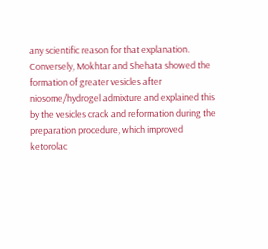any scientific reason for that explanation. Conversely, Mokhtar and Shehata showed the formation of greater vesicles after niosome/hydrogel admixture and explained this by the vesicles crack and reformation during the preparation procedure, which improved ketorolac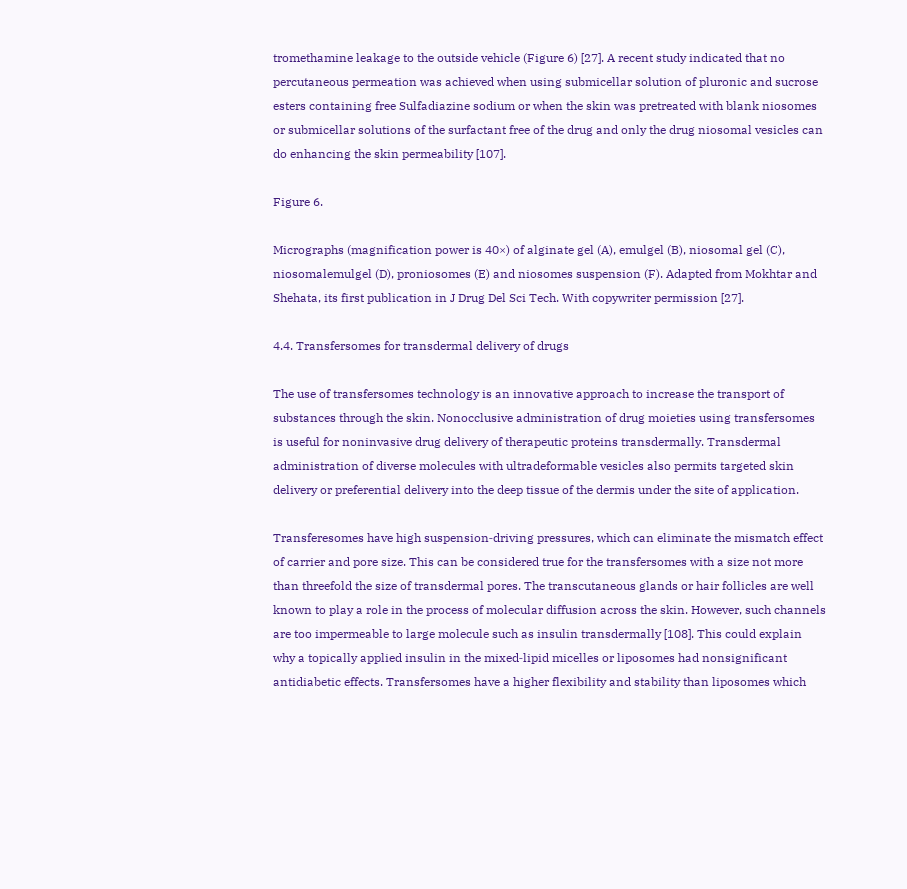tromethamine leakage to the outside vehicle (Figure 6) [27]. A recent study indicated that no percutaneous permeation was achieved when using submicellar solution of pluronic and sucrose esters containing free Sulfadiazine sodium or when the skin was pretreated with blank niosomes or submicellar solutions of the surfactant free of the drug and only the drug niosomal vesicles can do enhancing the skin permeability [107].

Figure 6.

Micrographs (magnification power is 40×) of alginate gel (A), emulgel (B), niosomal gel (C), niosomalemulgel (D), proniosomes (E) and niosomes suspension (F). Adapted from Mokhtar and Shehata, its first publication in J Drug Del Sci Tech. With copywriter permission [27].

4.4. Transfersomes for transdermal delivery of drugs

The use of transfersomes technology is an innovative approach to increase the transport of substances through the skin. Nonocclusive administration of drug moieties using transfersomes is useful for noninvasive drug delivery of therapeutic proteins transdermally. Transdermal administration of diverse molecules with ultradeformable vesicles also permits targeted skin delivery or preferential delivery into the deep tissue of the dermis under the site of application.

Transferesomes have high suspension‐driving pressures, which can eliminate the mismatch effect of carrier and pore size. This can be considered true for the transfersomes with a size not more than threefold the size of transdermal pores. The transcutaneous glands or hair follicles are well known to play a role in the process of molecular diffusion across the skin. However, such channels are too impermeable to large molecule such as insulin transdermally [108]. This could explain why a topically applied insulin in the mixed‐lipid micelles or liposomes had nonsignificant antidiabetic effects. Transfersomes have a higher flexibility and stability than liposomes which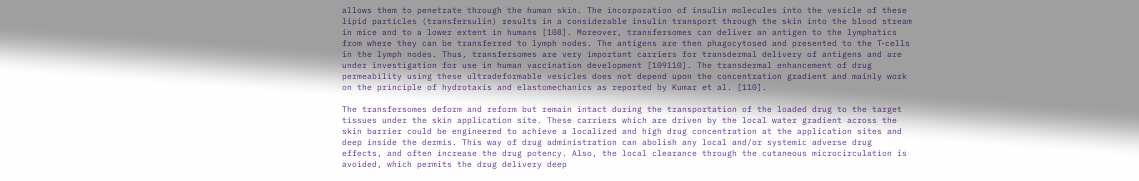allows them to penetrate through the human skin. The incorporation of insulin molecules into the vesicle of these lipid particles (transfersulin) results in a considerable insulin transport through the skin into the blood stream in mice and to a lower extent in humans [108]. Moreover, transfersomes can deliver an antigen to the lymphatics from where they can be transferred to lymph nodes. The antigens are then phagocytosed and presented to the T‐cells in the lymph nodes. Thus, transfersomes are very important carriers for transdermal delivery of antigens and are under investigation for use in human vaccination development [109110]. The transdermal enhancement of drug permeability using these ultradeformable vesicles does not depend upon the concentration gradient and mainly work on the principle of hydrotaxis and elastomechanics as reported by Kumar et al. [110].

The transfersomes deform and reform but remain intact during the transportation of the loaded drug to the target tissues under the skin application site. These carriers which are driven by the local water gradient across the skin barrier could be engineered to achieve a localized and high drug concentration at the application sites and deep inside the dermis. This way of drug administration can abolish any local and/or systemic adverse drug effects, and often increase the drug potency. Also, the local clearance through the cutaneous microcirculation is avoided, which permits the drug delivery deep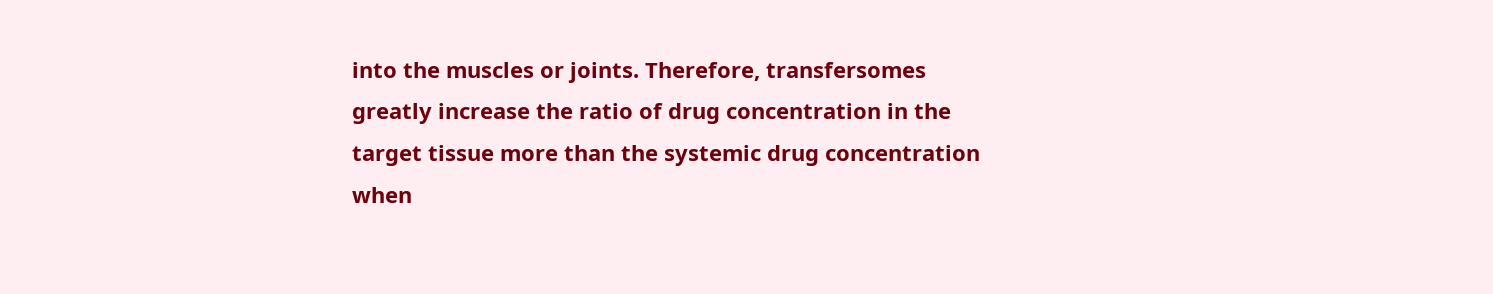into the muscles or joints. Therefore, transfersomes greatly increase the ratio of drug concentration in the target tissue more than the systemic drug concentration when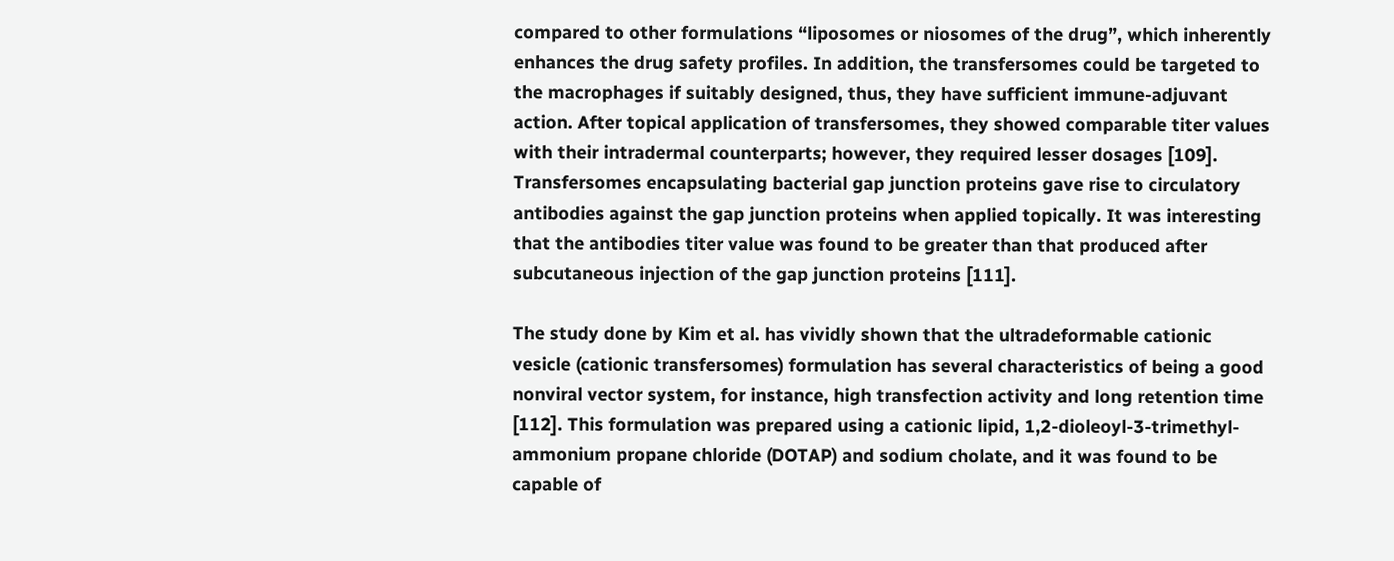compared to other formulations “liposomes or niosomes of the drug”, which inherently enhances the drug safety profiles. In addition, the transfersomes could be targeted to the macrophages if suitably designed, thus, they have sufficient immune‐adjuvant action. After topical application of transfersomes, they showed comparable titer values with their intradermal counterparts; however, they required lesser dosages [109]. Transfersomes encapsulating bacterial gap junction proteins gave rise to circulatory antibodies against the gap junction proteins when applied topically. It was interesting that the antibodies titer value was found to be greater than that produced after subcutaneous injection of the gap junction proteins [111].

The study done by Kim et al. has vividly shown that the ultradeformable cationic vesicle (cationic transfersomes) formulation has several characteristics of being a good nonviral vector system, for instance, high transfection activity and long retention time [112]. This formulation was prepared using a cationic lipid, 1,2‐dioleoyl‐3‐trimethyl‐ ammonium propane chloride (DOTAP) and sodium cholate, and it was found to be capable of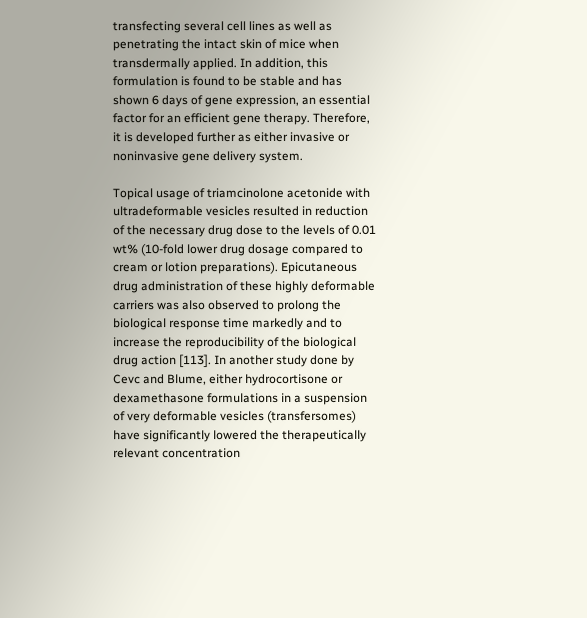transfecting several cell lines as well as penetrating the intact skin of mice when transdermally applied. In addition, this formulation is found to be stable and has shown 6 days of gene expression, an essential factor for an efficient gene therapy. Therefore, it is developed further as either invasive or noninvasive gene delivery system.

Topical usage of triamcinolone acetonide with ultradeformable vesicles resulted in reduction of the necessary drug dose to the levels of 0.01 wt% (10‐fold lower drug dosage compared to cream or lotion preparations). Epicutaneous drug administration of these highly deformable carriers was also observed to prolong the biological response time markedly and to increase the reproducibility of the biological drug action [113]. In another study done by Cevc and Blume, either hydrocortisone or dexamethasone formulations in a suspension of very deformable vesicles (transfersomes) have significantly lowered the therapeutically relevant concentration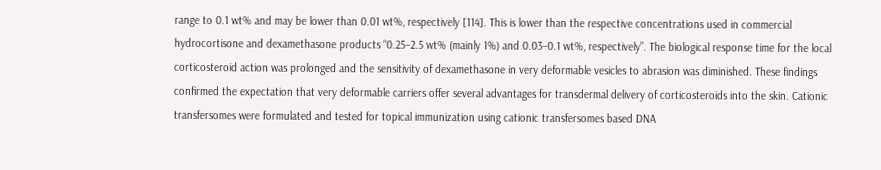range to 0.1 wt% and may be lower than 0.01 wt%, respectively [114]. This is lower than the respective concentrations used in commercial hydrocortisone and dexamethasone products “0.25–2.5 wt% (mainly 1%) and 0.03–0.1 wt%, respectively”. The biological response time for the local corticosteroid action was prolonged and the sensitivity of dexamethasone in very deformable vesicles to abrasion was diminished. These findings confirmed the expectation that very deformable carriers offer several advantages for transdermal delivery of corticosteroids into the skin. Cationic transfersomes were formulated and tested for topical immunization using cationic transfersomes based DNA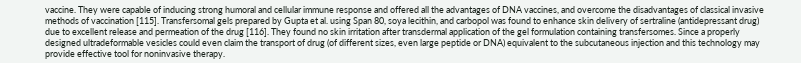vaccine. They were capable of inducing strong humoral and cellular immune response and offered all the advantages of DNA vaccines, and overcome the disadvantages of classical invasive methods of vaccination [115]. Transfersomal gels prepared by Gupta et al. using Span 80, soya lecithin, and carbopol was found to enhance skin delivery of sertraline (antidepressant drug) due to excellent release and permeation of the drug [116]. They found no skin irritation after transdermal application of the gel formulation containing transfersomes. Since a properly designed ultradeformable vesicles could even claim the transport of drug (of different sizes, even large peptide or DNA) equivalent to the subcutaneous injection and this technology may provide effective tool for noninvasive therapy.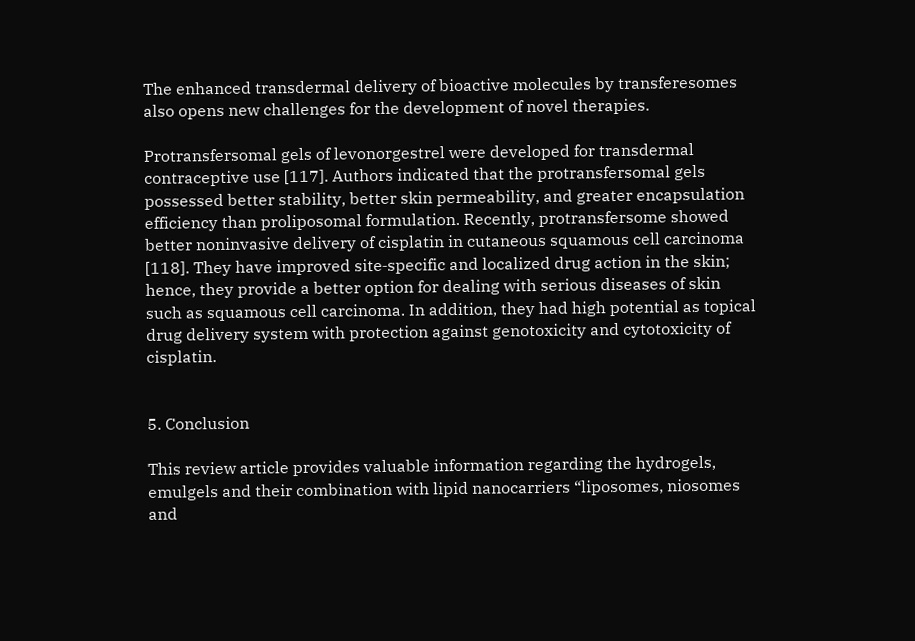The enhanced transdermal delivery of bioactive molecules by transferesomes also opens new challenges for the development of novel therapies.

Protransfersomal gels of levonorgestrel were developed for transdermal contraceptive use [117]. Authors indicated that the protransfersomal gels possessed better stability, better skin permeability, and greater encapsulation efficiency than proliposomal formulation. Recently, protransfersome showed better noninvasive delivery of cisplatin in cutaneous squamous cell carcinoma [118]. They have improved site‐specific and localized drug action in the skin; hence, they provide a better option for dealing with serious diseases of skin such as squamous cell carcinoma. In addition, they had high potential as topical drug delivery system with protection against genotoxicity and cytotoxicity of cisplatin.


5. Conclusion

This review article provides valuable information regarding the hydrogels, emulgels and their combination with lipid nanocarriers “liposomes, niosomes and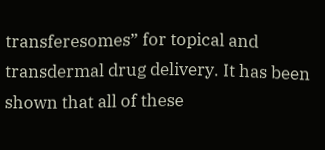transferesomes” for topical and transdermal drug delivery. It has been shown that all of these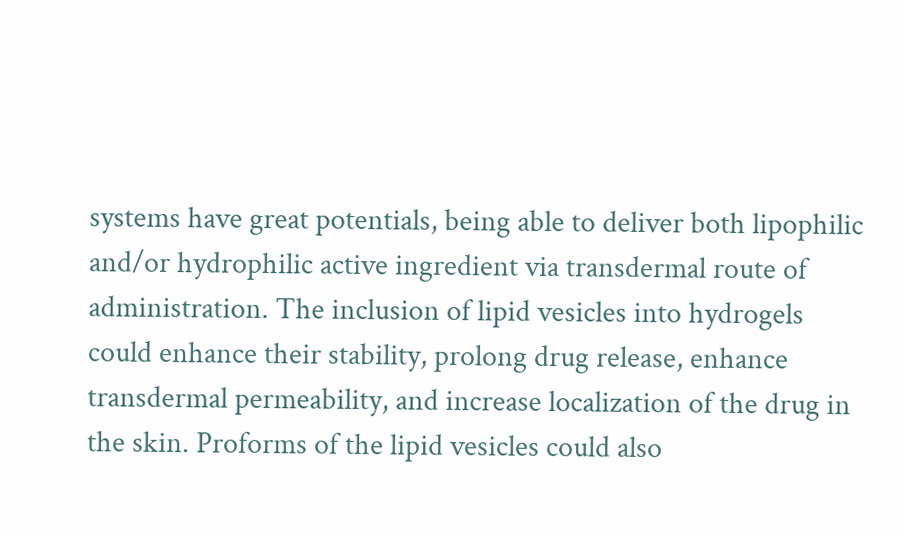systems have great potentials, being able to deliver both lipophilic and/or hydrophilic active ingredient via transdermal route of administration. The inclusion of lipid vesicles into hydrogels could enhance their stability, prolong drug release, enhance transdermal permeability, and increase localization of the drug in the skin. Proforms of the lipid vesicles could also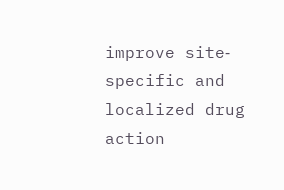improve site‐specific and localized drug action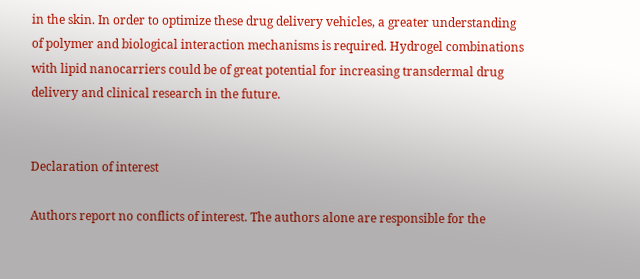in the skin. In order to optimize these drug delivery vehicles, a greater understanding of polymer and biological interaction mechanisms is required. Hydrogel combinations with lipid nanocarriers could be of great potential for increasing transdermal drug delivery and clinical research in the future.


Declaration of interest

Authors report no conflicts of interest. The authors alone are responsible for the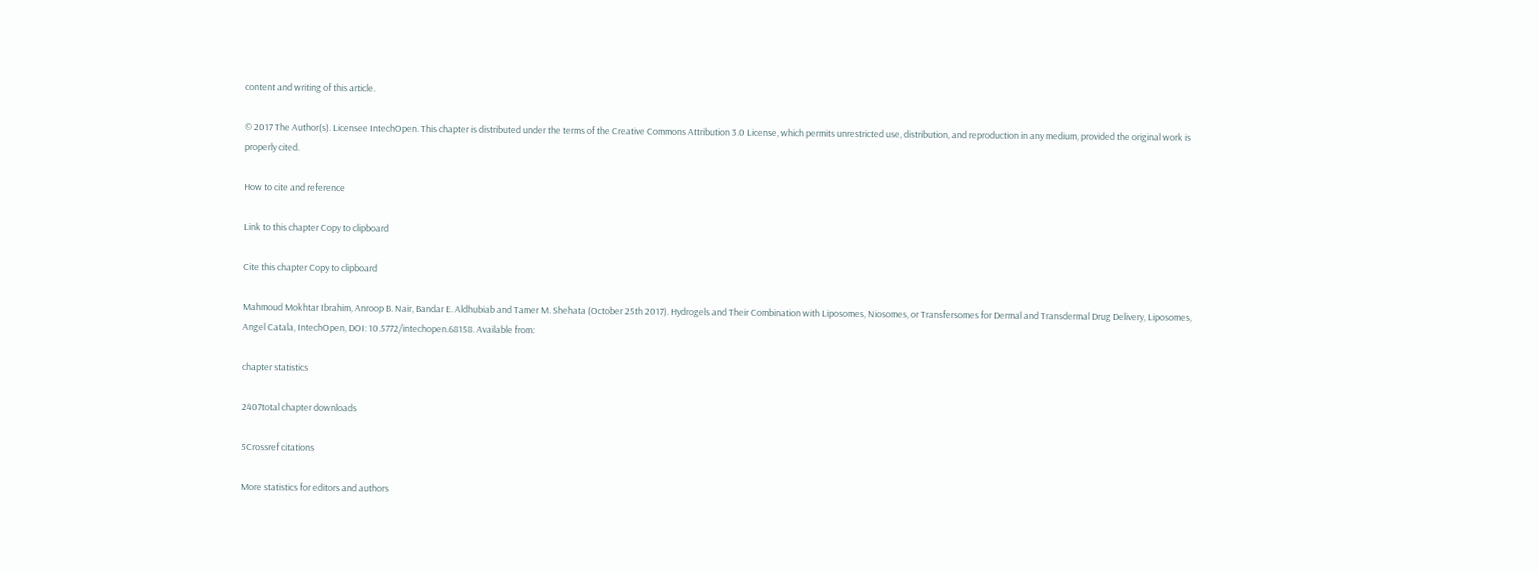content and writing of this article.

© 2017 The Author(s). Licensee IntechOpen. This chapter is distributed under the terms of the Creative Commons Attribution 3.0 License, which permits unrestricted use, distribution, and reproduction in any medium, provided the original work is properly cited.

How to cite and reference

Link to this chapter Copy to clipboard

Cite this chapter Copy to clipboard

Mahmoud Mokhtar Ibrahim, Anroop B. Nair, Bandar E. Aldhubiab and Tamer M. Shehata (October 25th 2017). Hydrogels and Their Combination with Liposomes, Niosomes, or Transfersomes for Dermal and Transdermal Drug Delivery, Liposomes, Angel Catala, IntechOpen, DOI: 10.5772/intechopen.68158. Available from:

chapter statistics

2407total chapter downloads

5Crossref citations

More statistics for editors and authors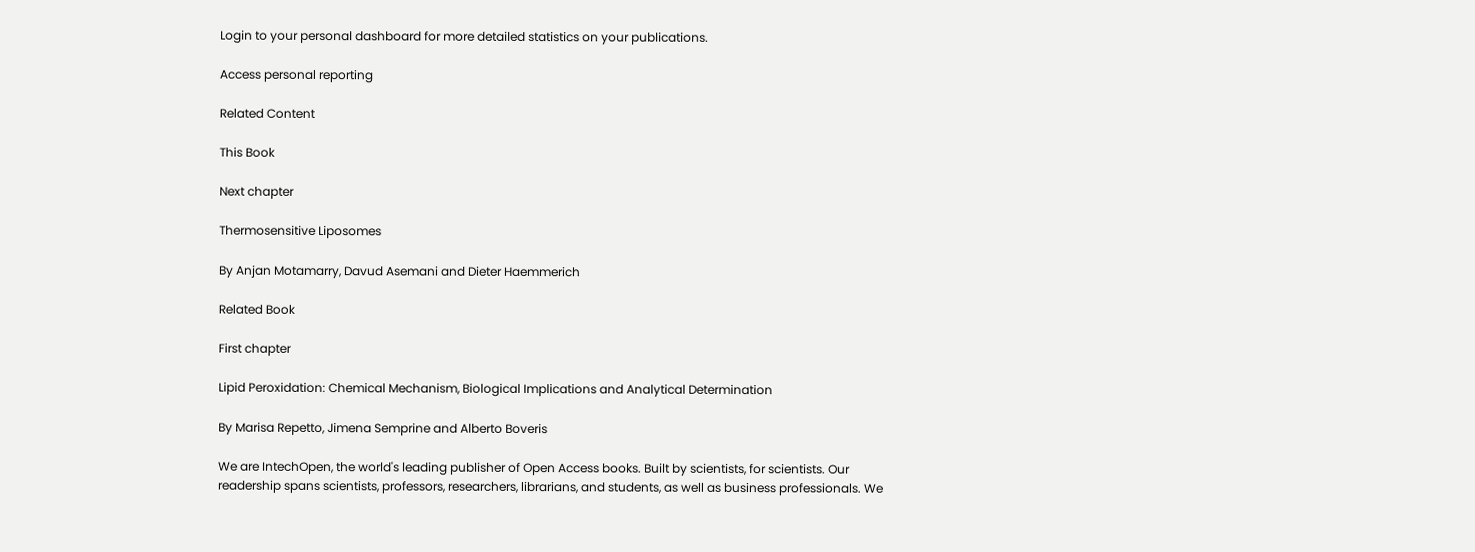Login to your personal dashboard for more detailed statistics on your publications.

Access personal reporting

Related Content

This Book

Next chapter

Thermosensitive Liposomes

By Anjan Motamarry, Davud Asemani and Dieter Haemmerich

Related Book

First chapter

Lipid Peroxidation: Chemical Mechanism, Biological Implications and Analytical Determination

By Marisa Repetto, Jimena Semprine and Alberto Boveris

We are IntechOpen, the world's leading publisher of Open Access books. Built by scientists, for scientists. Our readership spans scientists, professors, researchers, librarians, and students, as well as business professionals. We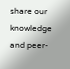share our knowledge and peer-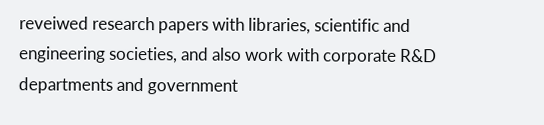reveiwed research papers with libraries, scientific and engineering societies, and also work with corporate R&D departments and government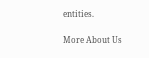entities.

More About Us